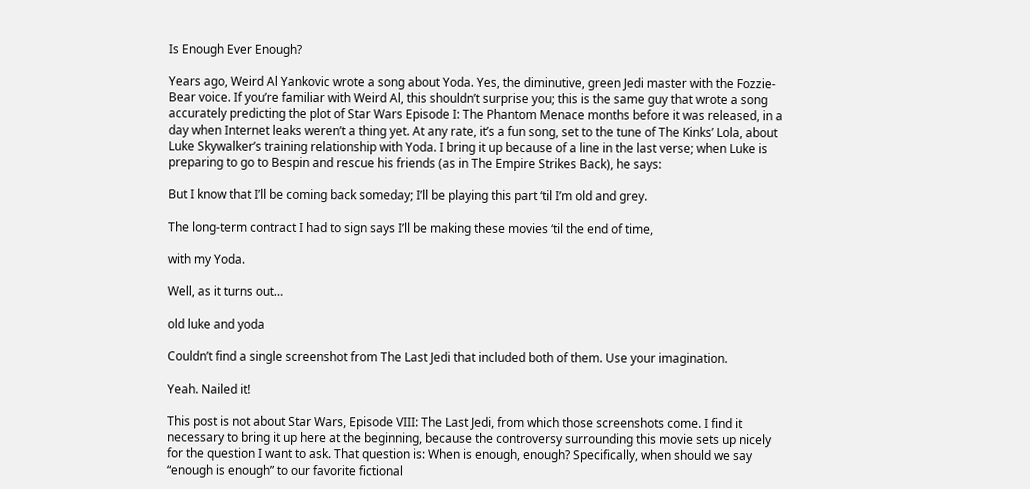Is Enough Ever Enough?

Years ago, Weird Al Yankovic wrote a song about Yoda. Yes, the diminutive, green Jedi master with the Fozzie-Bear voice. If you’re familiar with Weird Al, this shouldn’t surprise you; this is the same guy that wrote a song accurately predicting the plot of Star Wars Episode I: The Phantom Menace months before it was released, in a day when Internet leaks weren’t a thing yet. At any rate, it’s a fun song, set to the tune of The Kinks’ Lola, about Luke Skywalker’s training relationship with Yoda. I bring it up because of a line in the last verse; when Luke is preparing to go to Bespin and rescue his friends (as in The Empire Strikes Back), he says:

But I know that I’ll be coming back someday; I’ll be playing this part ‘til I’m old and grey.

The long-term contract I had to sign says I’ll be making these movies ‘til the end of time,

with my Yoda.

Well, as it turns out…

old luke and yoda

Couldn’t find a single screenshot from The Last Jedi that included both of them. Use your imagination.

Yeah. Nailed it!

This post is not about Star Wars, Episode VIII: The Last Jedi, from which those screenshots come. I find it necessary to bring it up here at the beginning, because the controversy surrounding this movie sets up nicely for the question I want to ask. That question is: When is enough, enough? Specifically, when should we say “enough is enough” to our favorite fictional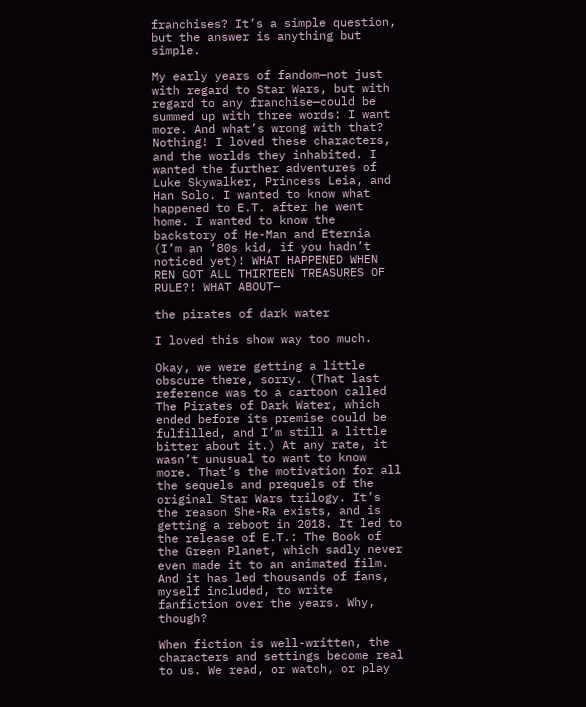franchises? It’s a simple question, but the answer is anything but simple.

My early years of fandom—not just with regard to Star Wars, but with regard to any franchise—could be summed up with three words: I want more. And what’s wrong with that? Nothing! I loved these characters, and the worlds they inhabited. I wanted the further adventures of Luke Skywalker, Princess Leia, and Han Solo. I wanted to know what happened to E.T. after he went home. I wanted to know the backstory of He-Man and Eternia (I’m an ‘80s kid, if you hadn’t noticed yet)! WHAT HAPPENED WHEN REN GOT ALL THIRTEEN TREASURES OF RULE?! WHAT ABOUT—

the pirates of dark water

I loved this show way too much.

Okay, we were getting a little obscure there, sorry. (That last reference was to a cartoon called The Pirates of Dark Water, which ended before its premise could be fulfilled, and I’m still a little bitter about it.) At any rate, it wasn’t unusual to want to know more. That’s the motivation for all the sequels and prequels of the original Star Wars trilogy. It’s the reason She-Ra exists, and is getting a reboot in 2018. It led to the release of E.T.: The Book of the Green Planet, which sadly never even made it to an animated film. And it has led thousands of fans, myself included, to write fanfiction over the years. Why, though?

When fiction is well-written, the characters and settings become real to us. We read, or watch, or play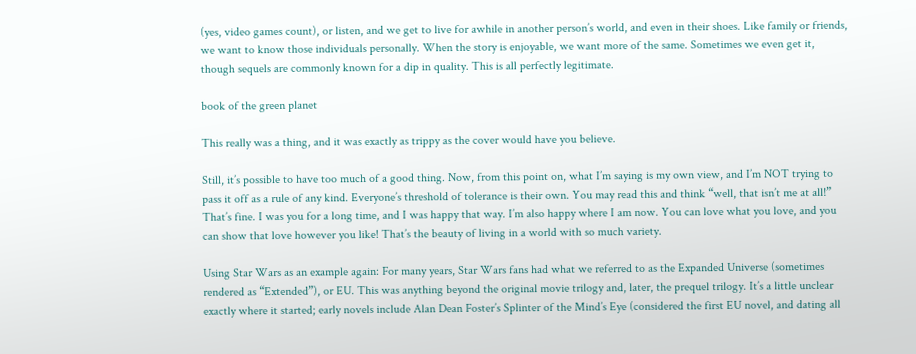(yes, video games count), or listen, and we get to live for awhile in another person’s world, and even in their shoes. Like family or friends, we want to know those individuals personally. When the story is enjoyable, we want more of the same. Sometimes we even get it, though sequels are commonly known for a dip in quality. This is all perfectly legitimate.

book of the green planet

This really was a thing, and it was exactly as trippy as the cover would have you believe.

Still, it’s possible to have too much of a good thing. Now, from this point on, what I’m saying is my own view, and I’m NOT trying to pass it off as a rule of any kind. Everyone’s threshold of tolerance is their own. You may read this and think “well, that isn’t me at all!” That’s fine. I was you for a long time, and I was happy that way. I’m also happy where I am now. You can love what you love, and you can show that love however you like! That’s the beauty of living in a world with so much variety.

Using Star Wars as an example again: For many years, Star Wars fans had what we referred to as the Expanded Universe (sometimes rendered as “Extended”), or EU. This was anything beyond the original movie trilogy and, later, the prequel trilogy. It’s a little unclear exactly where it started; early novels include Alan Dean Foster’s Splinter of the Mind’s Eye (considered the first EU novel, and dating all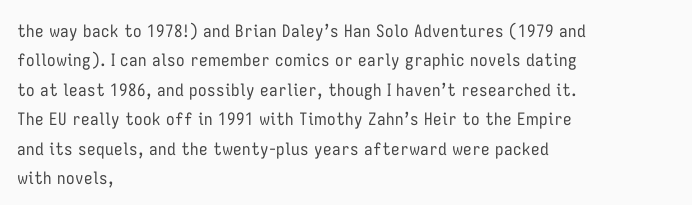the way back to 1978!) and Brian Daley’s Han Solo Adventures (1979 and following). I can also remember comics or early graphic novels dating to at least 1986, and possibly earlier, though I haven’t researched it. The EU really took off in 1991 with Timothy Zahn’s Heir to the Empire and its sequels, and the twenty-plus years afterward were packed with novels,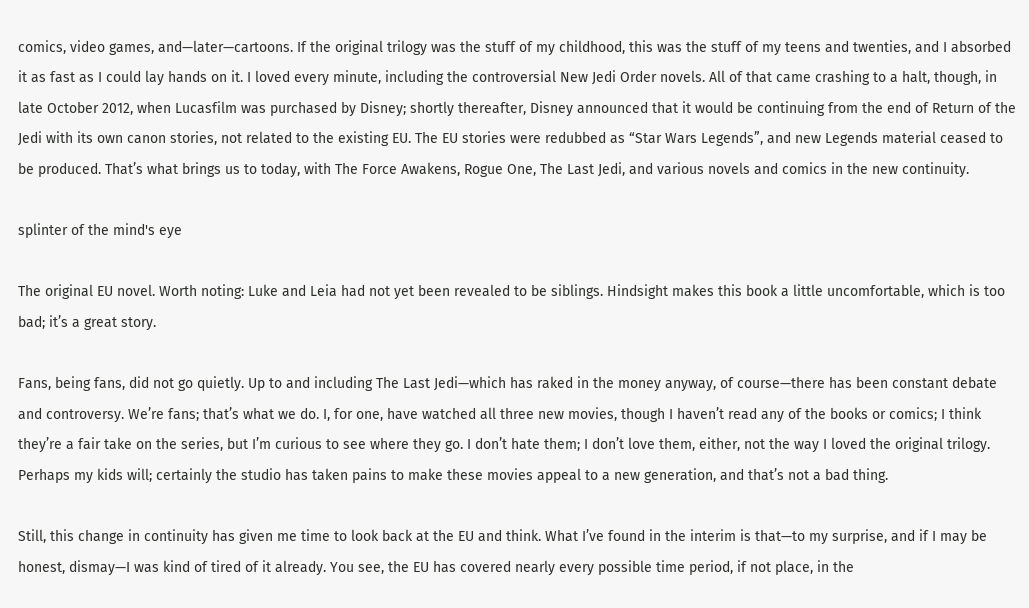comics, video games, and—later—cartoons. If the original trilogy was the stuff of my childhood, this was the stuff of my teens and twenties, and I absorbed it as fast as I could lay hands on it. I loved every minute, including the controversial New Jedi Order novels. All of that came crashing to a halt, though, in late October 2012, when Lucasfilm was purchased by Disney; shortly thereafter, Disney announced that it would be continuing from the end of Return of the Jedi with its own canon stories, not related to the existing EU. The EU stories were redubbed as “Star Wars Legends”, and new Legends material ceased to be produced. That’s what brings us to today, with The Force Awakens, Rogue One, The Last Jedi, and various novels and comics in the new continuity.

splinter of the mind's eye

The original EU novel. Worth noting: Luke and Leia had not yet been revealed to be siblings. Hindsight makes this book a little uncomfortable, which is too bad; it’s a great story.

Fans, being fans, did not go quietly. Up to and including The Last Jedi—which has raked in the money anyway, of course—there has been constant debate and controversy. We’re fans; that’s what we do. I, for one, have watched all three new movies, though I haven’t read any of the books or comics; I think they’re a fair take on the series, but I’m curious to see where they go. I don’t hate them; I don’t love them, either, not the way I loved the original trilogy. Perhaps my kids will; certainly the studio has taken pains to make these movies appeal to a new generation, and that’s not a bad thing.

Still, this change in continuity has given me time to look back at the EU and think. What I’ve found in the interim is that—to my surprise, and if I may be honest, dismay—I was kind of tired of it already. You see, the EU has covered nearly every possible time period, if not place, in the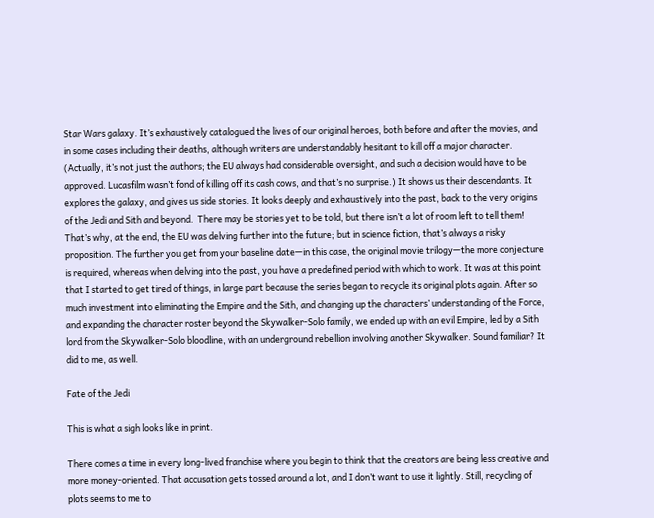Star Wars galaxy. It’s exhaustively catalogued the lives of our original heroes, both before and after the movies, and in some cases including their deaths, although writers are understandably hesitant to kill off a major character. (Actually, it’s not just the authors; the EU always had considerable oversight, and such a decision would have to be approved. Lucasfilm wasn’t fond of killing off its cash cows, and that’s no surprise.) It shows us their descendants. It explores the galaxy, and gives us side stories. It looks deeply and exhaustively into the past, back to the very origins of the Jedi and Sith and beyond.  There may be stories yet to be told, but there isn’t a lot of room left to tell them! That’s why, at the end, the EU was delving further into the future; but in science fiction, that’s always a risky proposition. The further you get from your baseline date—in this case, the original movie trilogy—the more conjecture is required, whereas when delving into the past, you have a predefined period with which to work. It was at this point that I started to get tired of things, in large part because the series began to recycle its original plots again. After so much investment into eliminating the Empire and the Sith, and changing up the characters’ understanding of the Force, and expanding the character roster beyond the Skywalker-Solo family, we ended up with an evil Empire, led by a Sith lord from the Skywalker-Solo bloodline, with an underground rebellion involving another Skywalker. Sound familiar? It did to me, as well.

Fate of the Jedi

This is what a sigh looks like in print.

There comes a time in every long-lived franchise where you begin to think that the creators are being less creative and more money-oriented. That accusation gets tossed around a lot, and I don’t want to use it lightly. Still, recycling of plots seems to me to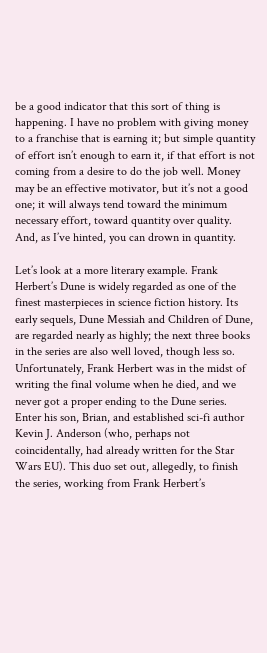be a good indicator that this sort of thing is happening. I have no problem with giving money to a franchise that is earning it; but simple quantity of effort isn’t enough to earn it, if that effort is not coming from a desire to do the job well. Money may be an effective motivator, but it’s not a good one; it will always tend toward the minimum necessary effort, toward quantity over quality. And, as I’ve hinted, you can drown in quantity.

Let’s look at a more literary example. Frank Herbert’s Dune is widely regarded as one of the finest masterpieces in science fiction history. Its early sequels, Dune Messiah and Children of Dune, are regarded nearly as highly; the next three books in the series are also well loved, though less so. Unfortunately, Frank Herbert was in the midst of writing the final volume when he died, and we never got a proper ending to the Dune series. Enter his son, Brian, and established sci-fi author Kevin J. Anderson (who, perhaps not coincidentally, had already written for the Star Wars EU). This duo set out, allegedly, to finish the series, working from Frank Herbert’s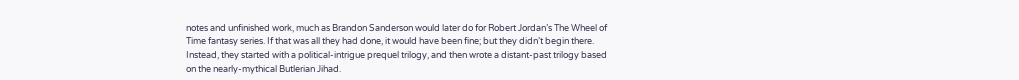notes and unfinished work, much as Brandon Sanderson would later do for Robert Jordan’s The Wheel of Time fantasy series. If that was all they had done, it would have been fine; but they didn’t begin there. Instead, they started with a political-intrigue prequel trilogy, and then wrote a distant-past trilogy based on the nearly-mythical Butlerian Jihad.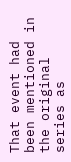That event had been mentioned in the original series as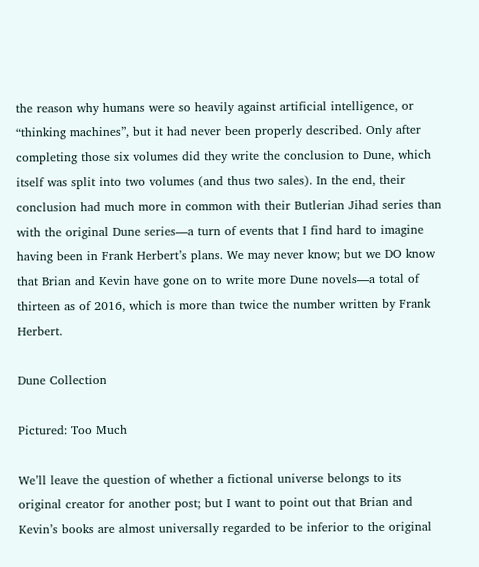the reason why humans were so heavily against artificial intelligence, or “thinking machines”, but it had never been properly described. Only after completing those six volumes did they write the conclusion to Dune, which itself was split into two volumes (and thus two sales). In the end, their conclusion had much more in common with their Butlerian Jihad series than with the original Dune series—a turn of events that I find hard to imagine having been in Frank Herbert’s plans. We may never know; but we DO know that Brian and Kevin have gone on to write more Dune novels—a total of thirteen as of 2016, which is more than twice the number written by Frank Herbert.

Dune Collection

Pictured: Too Much

We’ll leave the question of whether a fictional universe belongs to its original creator for another post; but I want to point out that Brian and Kevin’s books are almost universally regarded to be inferior to the original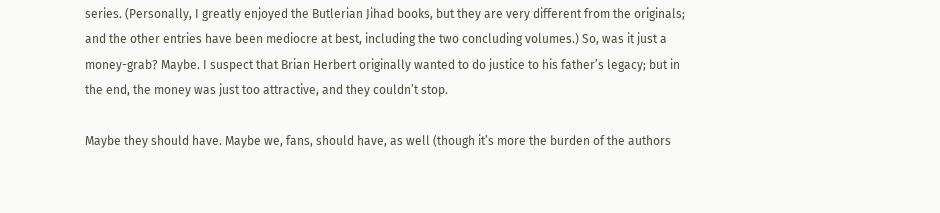series. (Personally, I greatly enjoyed the Butlerian Jihad books, but they are very different from the originals; and the other entries have been mediocre at best, including the two concluding volumes.) So, was it just a money-grab? Maybe. I suspect that Brian Herbert originally wanted to do justice to his father’s legacy; but in the end, the money was just too attractive, and they couldn’t stop.

Maybe they should have. Maybe we, fans, should have, as well (though it’s more the burden of the authors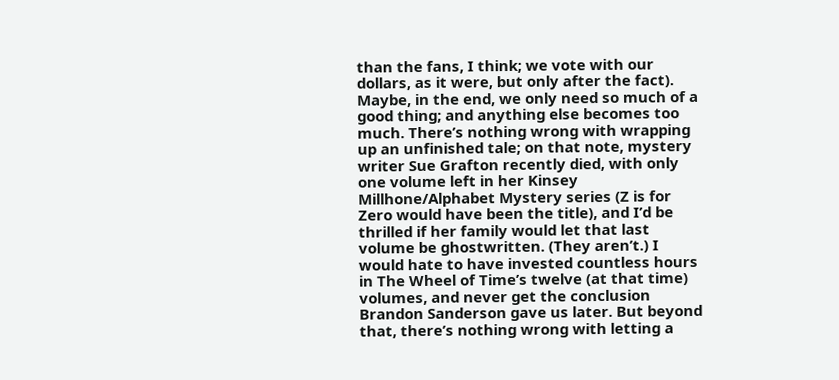than the fans, I think; we vote with our dollars, as it were, but only after the fact). Maybe, in the end, we only need so much of a good thing; and anything else becomes too much. There’s nothing wrong with wrapping up an unfinished tale; on that note, mystery writer Sue Grafton recently died, with only one volume left in her Kinsey Millhone/Alphabet Mystery series (Z is for Zero would have been the title), and I’d be thrilled if her family would let that last volume be ghostwritten. (They aren’t.) I would hate to have invested countless hours in The Wheel of Time’s twelve (at that time) volumes, and never get the conclusion Brandon Sanderson gave us later. But beyond that, there’s nothing wrong with letting a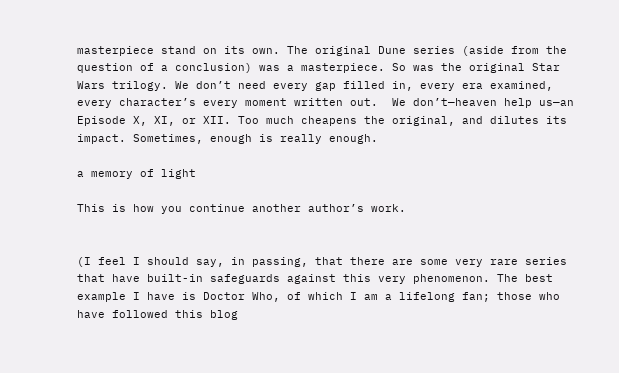masterpiece stand on its own. The original Dune series (aside from the question of a conclusion) was a masterpiece. So was the original Star Wars trilogy. We don’t need every gap filled in, every era examined, every character’s every moment written out.  We don’t—heaven help us—an Episode X, XI, or XII. Too much cheapens the original, and dilutes its impact. Sometimes, enough is really enough.

a memory of light

This is how you continue another author’s work.


(I feel I should say, in passing, that there are some very rare series that have built-in safeguards against this very phenomenon. The best example I have is Doctor Who, of which I am a lifelong fan; those who have followed this blog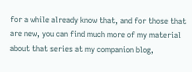for a while already know that, and for those that are new, you can find much more of my material about that series at my companion blog,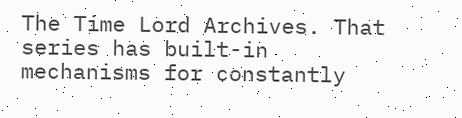The Time Lord Archives. That series has built-in mechanisms for constantly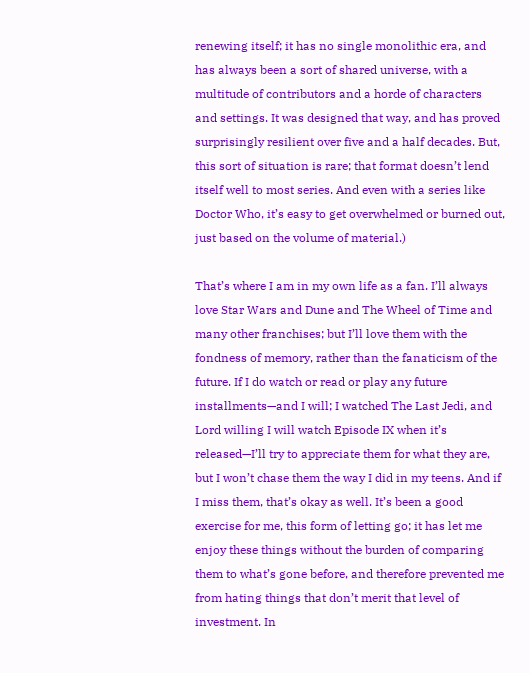renewing itself; it has no single monolithic era, and has always been a sort of shared universe, with a multitude of contributors and a horde of characters and settings. It was designed that way, and has proved surprisingly resilient over five and a half decades. But, this sort of situation is rare; that format doesn’t lend itself well to most series. And even with a series like Doctor Who, it’s easy to get overwhelmed or burned out, just based on the volume of material.)

That’s where I am in my own life as a fan. I’ll always love Star Wars and Dune and The Wheel of Time and many other franchises; but I’ll love them with the fondness of memory, rather than the fanaticism of the future. If I do watch or read or play any future installments—and I will; I watched The Last Jedi, and Lord willing I will watch Episode IX when it’s released—I’ll try to appreciate them for what they are, but I won’t chase them the way I did in my teens. And if I miss them, that’s okay as well. It’s been a good exercise for me, this form of letting go; it has let me enjoy these things without the burden of comparing them to what’s gone before, and therefore prevented me from hating things that don’t merit that level of investment. In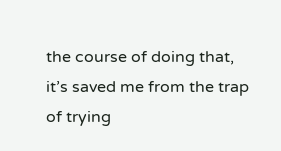the course of doing that, it’s saved me from the trap of trying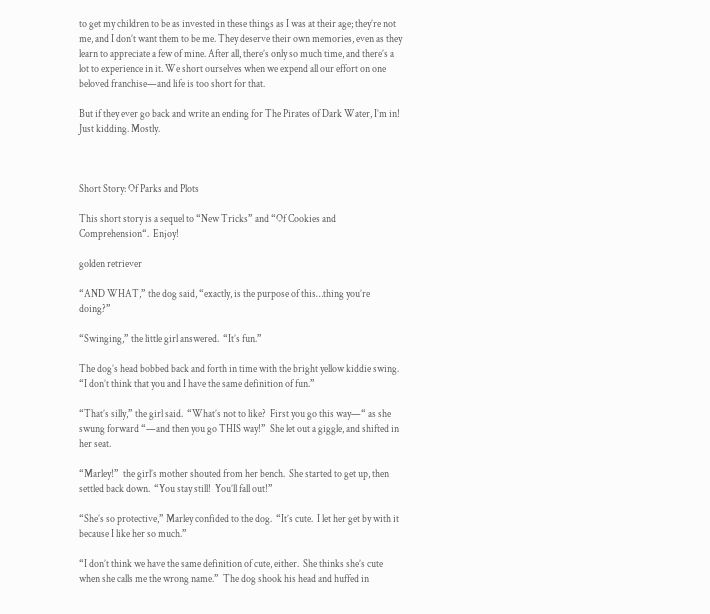to get my children to be as invested in these things as I was at their age; they’re not me, and I don’t want them to be me. They deserve their own memories, even as they learn to appreciate a few of mine. After all, there’s only so much time, and there’s a lot to experience in it. We short ourselves when we expend all our effort on one beloved franchise—and life is too short for that.

But if they ever go back and write an ending for The Pirates of Dark Water, I’m in! Just kidding. Mostly.



Short Story: Of Parks and Plots

This short story is a sequel to “New Tricks” and “Of Cookies and Comprehension“.  Enjoy!

golden retriever

“AND WHAT,” the dog said, “exactly, is the purpose of this…thing you’re doing?”

“Swinging,” the little girl answered.  “It’s fun.”

The dog’s head bobbed back and forth in time with the bright yellow kiddie swing.  “I don’t think that you and I have the same definition of fun.”

“That’s silly,” the girl said.  “What’s not to like?  First you go this way—“ as she swung forward “—and then you go THIS way!”  She let out a giggle, and shifted in her seat.

“Marley!”  the girl’s mother shouted from her bench.  She started to get up, then settled back down.  “You stay still!  You’ll fall out!”

“She’s so protective,” Marley confided to the dog.  “It’s cute.  I let her get by with it because I like her so much.”

“I don’t think we have the same definition of cute, either.  She thinks she’s cute when she calls me the wrong name.”  The dog shook his head and huffed in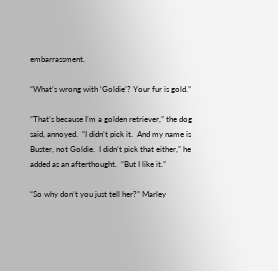embarrassment.

“What’s wrong with ‘Goldie’? Your fur is gold.”

“That’s because I’m a golden retriever,” the dog said, annoyed.  “I didn’t pick it.  And my name is Buster, not Goldie.  I didn’t pick that either,” he added as an afterthought.  “But I like it.”

“So why don’t you just tell her?” Marley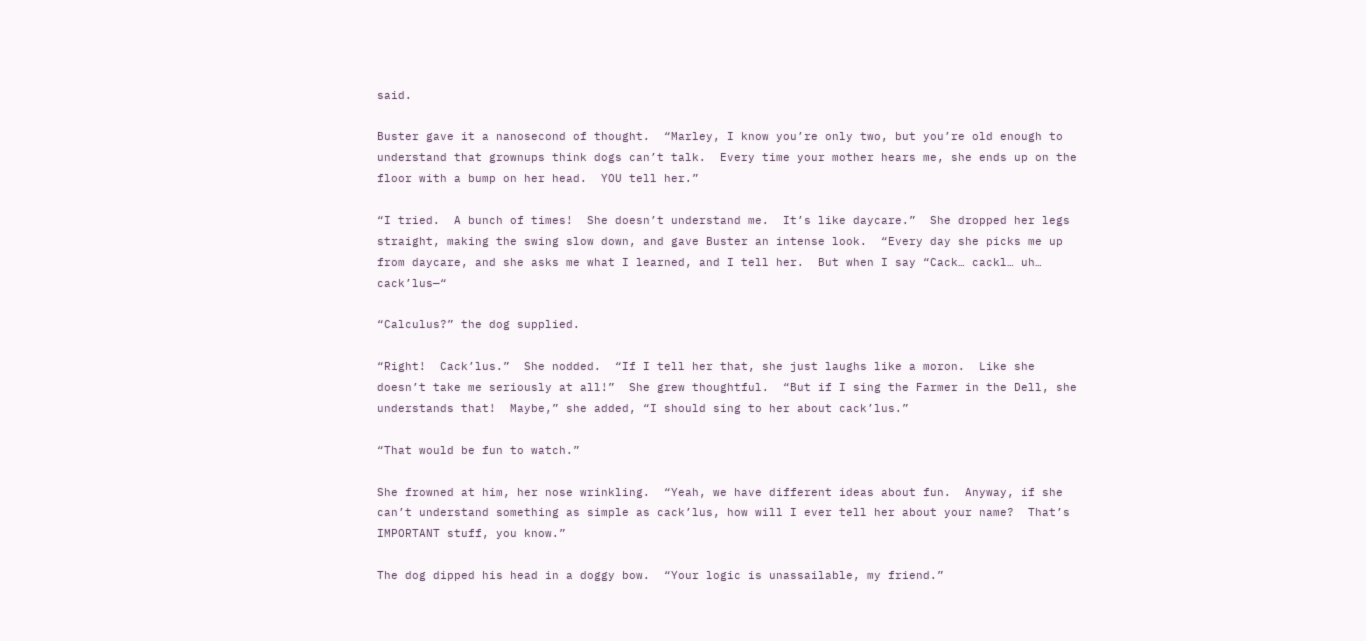said.

Buster gave it a nanosecond of thought.  “Marley, I know you’re only two, but you’re old enough to understand that grownups think dogs can’t talk.  Every time your mother hears me, she ends up on the floor with a bump on her head.  YOU tell her.”

“I tried.  A bunch of times!  She doesn’t understand me.  It’s like daycare.”  She dropped her legs straight, making the swing slow down, and gave Buster an intense look.  “Every day she picks me up from daycare, and she asks me what I learned, and I tell her.  But when I say “Cack… cackl… uh… cack’lus—“

“Calculus?” the dog supplied.

“Right!  Cack’lus.”  She nodded.  “If I tell her that, she just laughs like a moron.  Like she doesn’t take me seriously at all!”  She grew thoughtful.  “But if I sing the Farmer in the Dell, she understands that!  Maybe,” she added, “I should sing to her about cack’lus.”

“That would be fun to watch.”

She frowned at him, her nose wrinkling.  “Yeah, we have different ideas about fun.  Anyway, if she can’t understand something as simple as cack’lus, how will I ever tell her about your name?  That’s IMPORTANT stuff, you know.”

The dog dipped his head in a doggy bow.  “Your logic is unassailable, my friend.”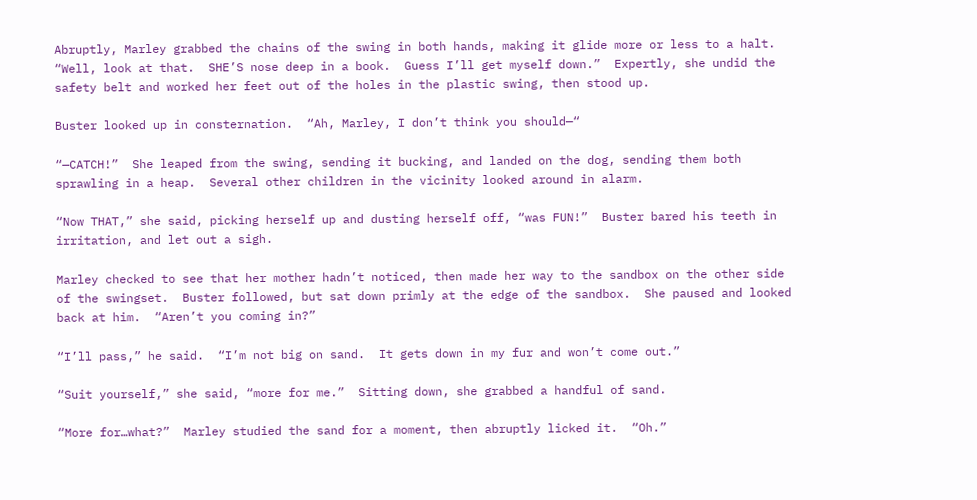Abruptly, Marley grabbed the chains of the swing in both hands, making it glide more or less to a halt.  “Well, look at that.  SHE’S nose deep in a book.  Guess I’ll get myself down.”  Expertly, she undid the safety belt and worked her feet out of the holes in the plastic swing, then stood up.

Buster looked up in consternation.  “Ah, Marley, I don’t think you should—“

“—CATCH!”  She leaped from the swing, sending it bucking, and landed on the dog, sending them both sprawling in a heap.  Several other children in the vicinity looked around in alarm.

“Now THAT,” she said, picking herself up and dusting herself off, “was FUN!”  Buster bared his teeth in irritation, and let out a sigh.

Marley checked to see that her mother hadn’t noticed, then made her way to the sandbox on the other side of the swingset.  Buster followed, but sat down primly at the edge of the sandbox.  She paused and looked back at him.  “Aren’t you coming in?”

“I’ll pass,” he said.  “I’m not big on sand.  It gets down in my fur and won’t come out.”

“Suit yourself,” she said, “more for me.”  Sitting down, she grabbed a handful of sand.

“More for…what?”  Marley studied the sand for a moment, then abruptly licked it.  “Oh.”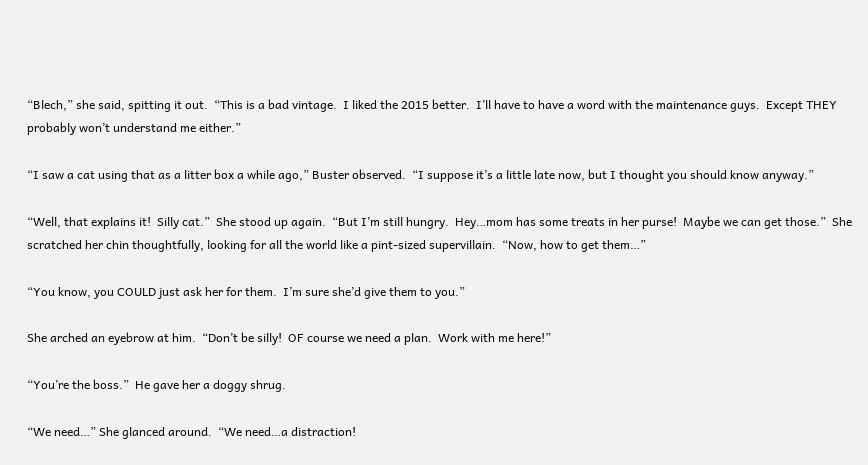“Blech,” she said, spitting it out.  “This is a bad vintage.  I liked the 2015 better.  I’ll have to have a word with the maintenance guys.  Except THEY probably won’t understand me either.”

“I saw a cat using that as a litter box a while ago,” Buster observed.  “I suppose it’s a little late now, but I thought you should know anyway.”

“Well, that explains it!  Silly cat.”  She stood up again.  “But I’m still hungry.  Hey…mom has some treats in her purse!  Maybe we can get those.”  She scratched her chin thoughtfully, looking for all the world like a pint-sized supervillain.  “Now, how to get them…”

“You know, you COULD just ask her for them.  I’m sure she’d give them to you.”

She arched an eyebrow at him.  “Don’t be silly!  OF course we need a plan.  Work with me here!”

“You’re the boss.”  He gave her a doggy shrug.

“We need…” She glanced around.  “We need…a distraction!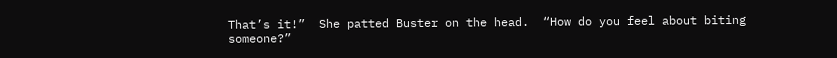That’s it!”  She patted Buster on the head.  “How do you feel about biting someone?”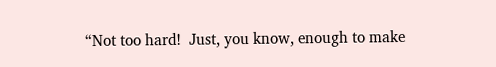“Not too hard!  Just, you know, enough to make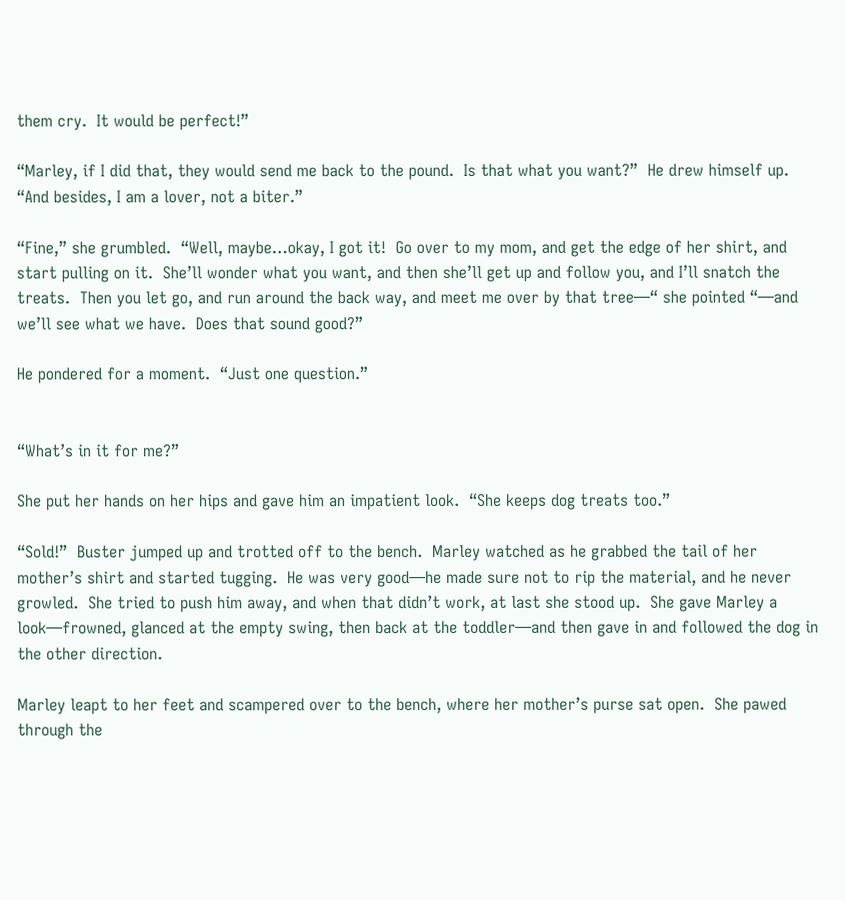them cry.  It would be perfect!”

“Marley, if I did that, they would send me back to the pound.  Is that what you want?”  He drew himself up.  “And besides, I am a lover, not a biter.”

“Fine,” she grumbled.  “Well, maybe…okay, I got it!  Go over to my mom, and get the edge of her shirt, and start pulling on it.  She’ll wonder what you want, and then she’ll get up and follow you, and I’ll snatch the treats.  Then you let go, and run around the back way, and meet me over by that tree—“ she pointed “—and we’ll see what we have.  Does that sound good?”

He pondered for a moment.  “Just one question.”


“What’s in it for me?”

She put her hands on her hips and gave him an impatient look.  “She keeps dog treats too.”

“Sold!”  Buster jumped up and trotted off to the bench.  Marley watched as he grabbed the tail of her mother’s shirt and started tugging.  He was very good—he made sure not to rip the material, and he never growled.  She tried to push him away, and when that didn’t work, at last she stood up.  She gave Marley a look—frowned, glanced at the empty swing, then back at the toddler—and then gave in and followed the dog in the other direction.

Marley leapt to her feet and scampered over to the bench, where her mother’s purse sat open.  She pawed through the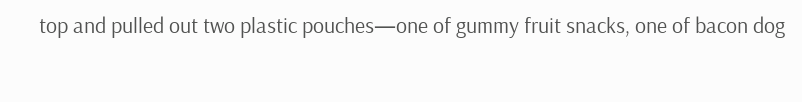top and pulled out two plastic pouches—one of gummy fruit snacks, one of bacon dog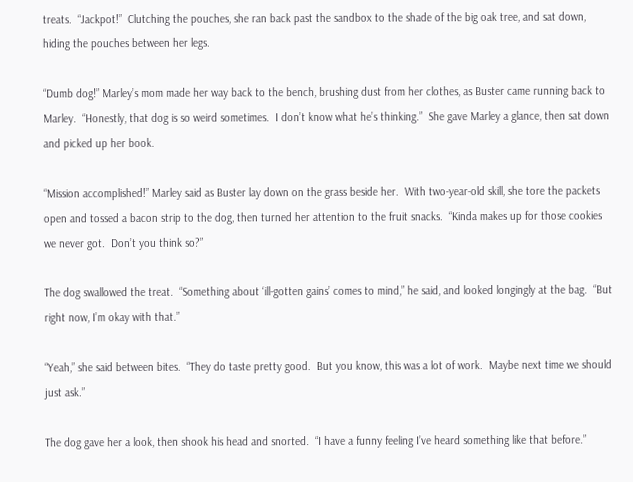treats.  “Jackpot!”  Clutching the pouches, she ran back past the sandbox to the shade of the big oak tree, and sat down, hiding the pouches between her legs.

“Dumb dog!” Marley’s mom made her way back to the bench, brushing dust from her clothes, as Buster came running back to Marley.  “Honestly, that dog is so weird sometimes.  I don’t know what he’s thinking.”  She gave Marley a glance, then sat down and picked up her book.

“Mission accomplished!” Marley said as Buster lay down on the grass beside her.  With two-year-old skill, she tore the packets open and tossed a bacon strip to the dog, then turned her attention to the fruit snacks.  “Kinda makes up for those cookies we never got.  Don’t you think so?”

The dog swallowed the treat.  “Something about ‘ill-gotten gains’ comes to mind,” he said, and looked longingly at the bag.  “But right now, I’m okay with that.”

“Yeah,” she said between bites.  “They do taste pretty good.  But you know, this was a lot of work.  Maybe next time we should just ask.”

The dog gave her a look, then shook his head and snorted.  “I have a funny feeling I’ve heard something like that before.”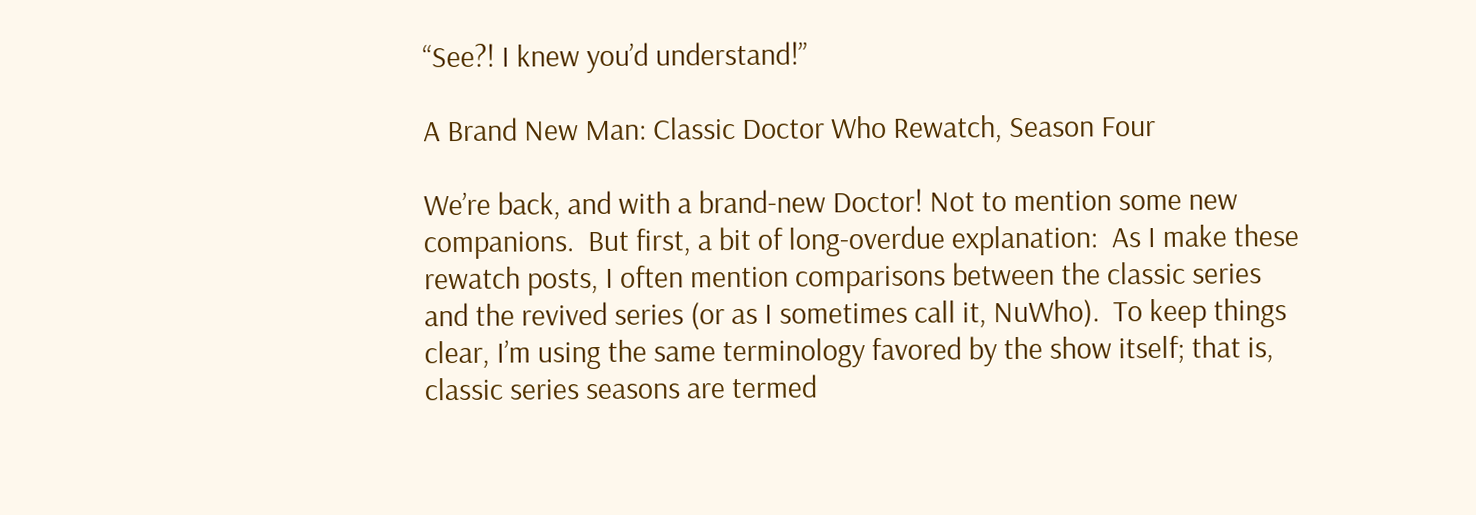“See?! I knew you’d understand!”

A Brand New Man: Classic Doctor Who Rewatch, Season Four

We’re back, and with a brand-new Doctor! Not to mention some new companions.  But first, a bit of long-overdue explanation:  As I make these rewatch posts, I often mention comparisons between the classic series and the revived series (or as I sometimes call it, NuWho).  To keep things clear, I’m using the same terminology favored by the show itself; that is, classic series seasons are termed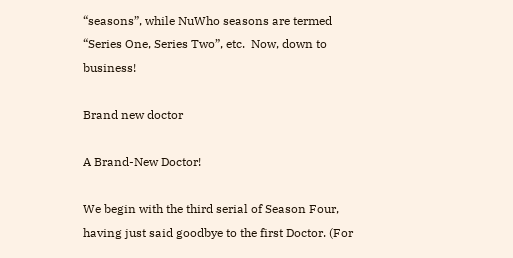“seasons”, while NuWho seasons are termed “Series One, Series Two”, etc.  Now, down to business!

Brand new doctor

A Brand-New Doctor!

We begin with the third serial of Season Four, having just said goodbye to the first Doctor. (For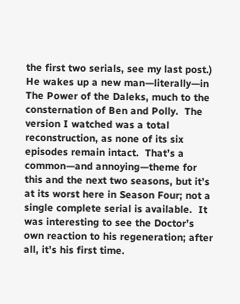the first two serials, see my last post.)  He wakes up a new man—literally—in The Power of the Daleks, much to the consternation of Ben and Polly.  The version I watched was a total reconstruction, as none of its six episodes remain intact.  That’s a common—and annoying—theme for this and the next two seasons, but it’s at its worst here in Season Four; not a single complete serial is available.  It was interesting to see the Doctor’s own reaction to his regeneration; after all, it’s his first time.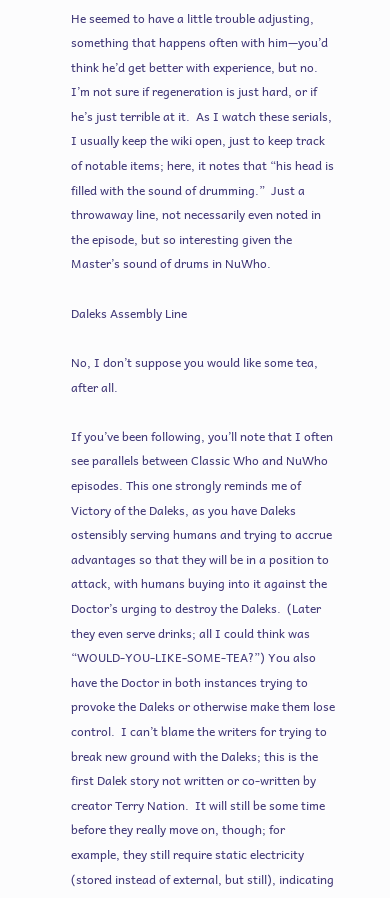He seemed to have a little trouble adjusting, something that happens often with him—you’d think he’d get better with experience, but no.  I’m not sure if regeneration is just hard, or if he’s just terrible at it.  As I watch these serials, I usually keep the wiki open, just to keep track of notable items; here, it notes that “his head is filled with the sound of drumming.”  Just a throwaway line, not necessarily even noted in the episode, but so interesting given the Master’s sound of drums in NuWho.

Daleks Assembly Line

No, I don’t suppose you would like some tea, after all.

If you’ve been following, you’ll note that I often see parallels between Classic Who and NuWho episodes. This one strongly reminds me of Victory of the Daleks, as you have Daleks ostensibly serving humans and trying to accrue advantages so that they will be in a position to attack, with humans buying into it against the Doctor’s urging to destroy the Daleks.  (Later they even serve drinks; all I could think was “WOULD-YOU-LIKE-SOME-TEA?”) You also have the Doctor in both instances trying to provoke the Daleks or otherwise make them lose control.  I can’t blame the writers for trying to break new ground with the Daleks; this is the first Dalek story not written or co-written by creator Terry Nation.  It will still be some time before they really move on, though; for example, they still require static electricity (stored instead of external, but still), indicating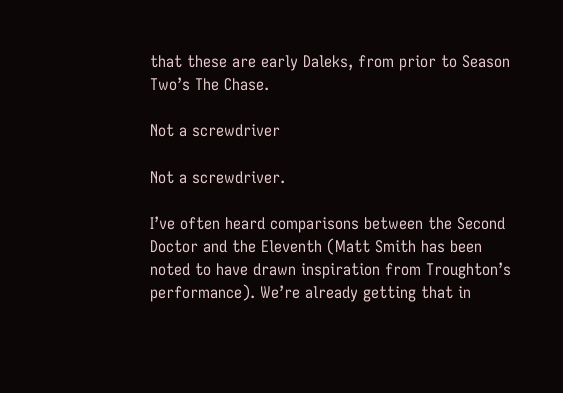that these are early Daleks, from prior to Season Two’s The Chase.

Not a screwdriver

Not a screwdriver.

I’ve often heard comparisons between the Second Doctor and the Eleventh (Matt Smith has been noted to have drawn inspiration from Troughton’s performance). We’re already getting that in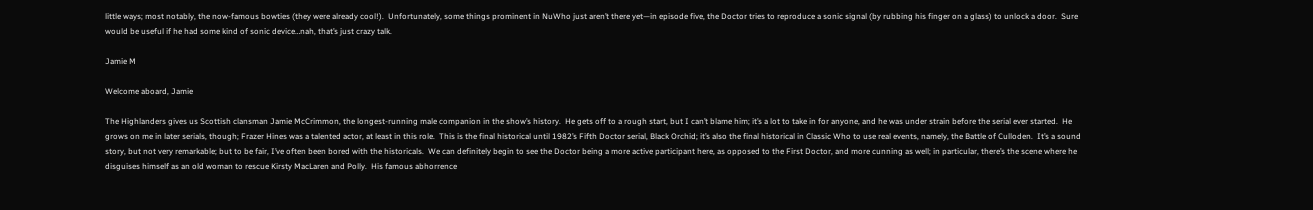little ways; most notably, the now-famous bowties (they were already cool!).  Unfortunately, some things prominent in NuWho just aren’t there yet—in episode five, the Doctor tries to reproduce a sonic signal (by rubbing his finger on a glass) to unlock a door.  Sure would be useful if he had some kind of sonic device…nah, that’s just crazy talk.

Jamie M

Welcome aboard, Jamie

The Highlanders gives us Scottish clansman Jamie McCrimmon, the longest-running male companion in the show’s history.  He gets off to a rough start, but I can’t blame him; it’s a lot to take in for anyone, and he was under strain before the serial ever started.  He grows on me in later serials, though; Frazer Hines was a talented actor, at least in this role.  This is the final historical until 1982’s Fifth Doctor serial, Black Orchid; it’s also the final historical in Classic Who to use real events, namely, the Battle of Culloden.  It’s a sound story, but not very remarkable; but to be fair, I’ve often been bored with the historicals.  We can definitely begin to see the Doctor being a more active participant here, as opposed to the First Doctor, and more cunning as well; in particular, there’s the scene where he disguises himself as an old woman to rescue Kirsty MacLaren and Polly.  His famous abhorrence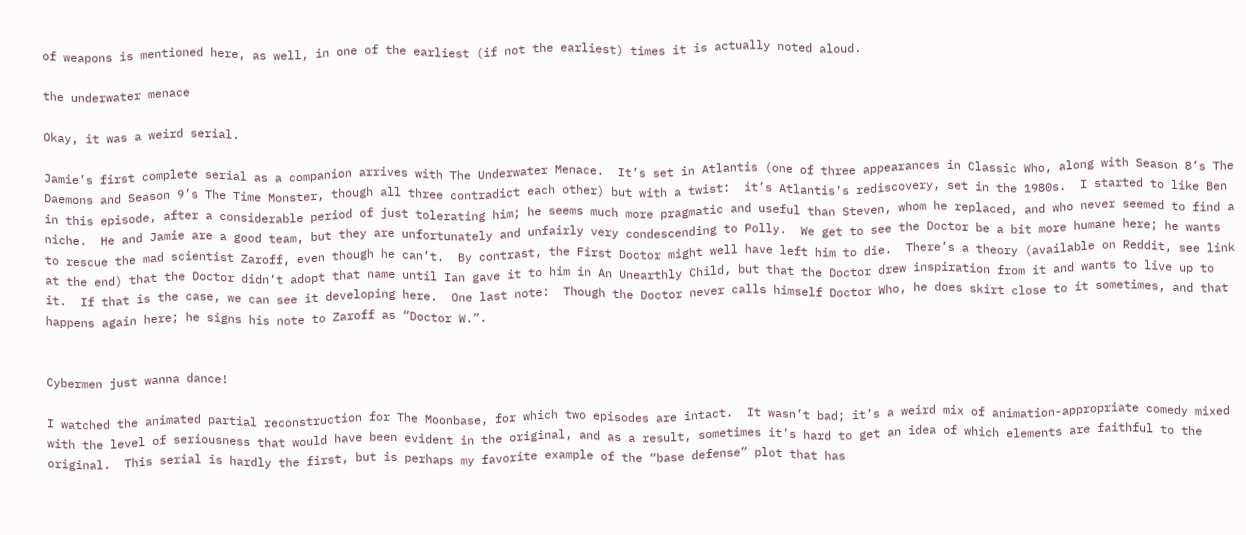of weapons is mentioned here, as well, in one of the earliest (if not the earliest) times it is actually noted aloud.

the underwater menace

Okay, it was a weird serial.

Jamie’s first complete serial as a companion arrives with The Underwater Menace.  It’s set in Atlantis (one of three appearances in Classic Who, along with Season 8’s The Daemons and Season 9’s The Time Monster, though all three contradict each other) but with a twist:  it’s Atlantis’s rediscovery, set in the 1980s.  I started to like Ben in this episode, after a considerable period of just tolerating him; he seems much more pragmatic and useful than Steven, whom he replaced, and who never seemed to find a niche.  He and Jamie are a good team, but they are unfortunately and unfairly very condescending to Polly.  We get to see the Doctor be a bit more humane here; he wants to rescue the mad scientist Zaroff, even though he can’t.  By contrast, the First Doctor might well have left him to die.  There’s a theory (available on Reddit, see link at the end) that the Doctor didn’t adopt that name until Ian gave it to him in An Unearthly Child, but that the Doctor drew inspiration from it and wants to live up to it.  If that is the case, we can see it developing here.  One last note:  Though the Doctor never calls himself Doctor Who, he does skirt close to it sometimes, and that happens again here; he signs his note to Zaroff as “Doctor W.”.


Cybermen just wanna dance!

I watched the animated partial reconstruction for The Moonbase, for which two episodes are intact.  It wasn’t bad; it’s a weird mix of animation-appropriate comedy mixed with the level of seriousness that would have been evident in the original, and as a result, sometimes it’s hard to get an idea of which elements are faithful to the original.  This serial is hardly the first, but is perhaps my favorite example of the “base defense” plot that has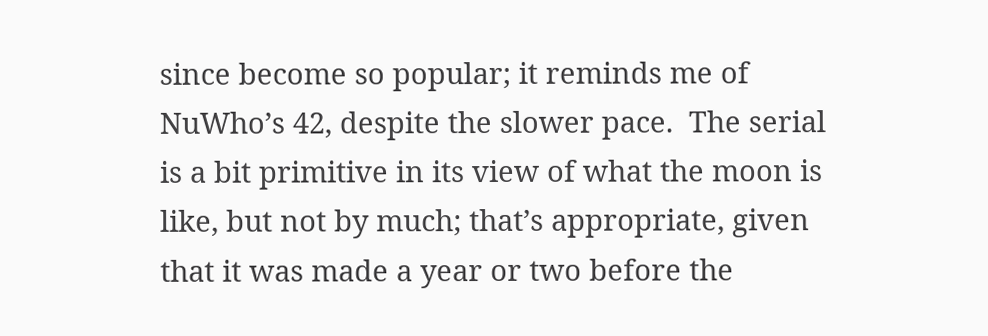since become so popular; it reminds me of NuWho’s 42, despite the slower pace.  The serial is a bit primitive in its view of what the moon is like, but not by much; that’s appropriate, given that it was made a year or two before the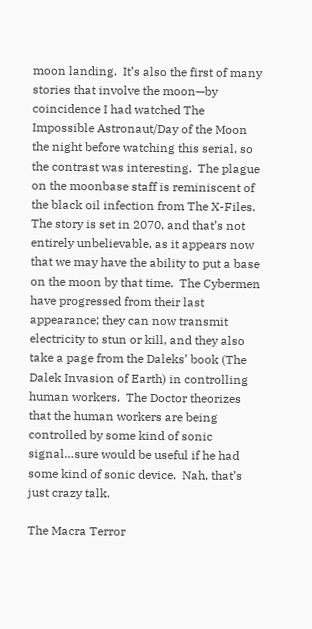moon landing.  It’s also the first of many stories that involve the moon—by coincidence I had watched The Impossible Astronaut/Day of the Moon the night before watching this serial, so the contrast was interesting.  The plague on the moonbase staff is reminiscent of the black oil infection from The X-Files.  The story is set in 2070, and that’s not entirely unbelievable, as it appears now that we may have the ability to put a base on the moon by that time.  The Cybermen have progressed from their last appearance; they can now transmit electricity to stun or kill, and they also take a page from the Daleks’ book (The Dalek Invasion of Earth) in controlling human workers.  The Doctor theorizes that the human workers are being controlled by some kind of sonic signal…sure would be useful if he had some kind of sonic device.  Nah, that’s just crazy talk.

The Macra Terror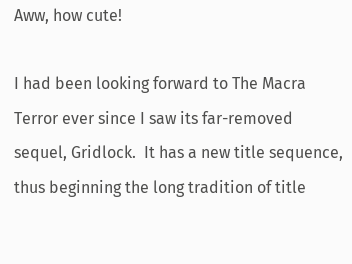Aww, how cute!

I had been looking forward to The Macra Terror ever since I saw its far-removed sequel, Gridlock.  It has a new title sequence, thus beginning the long tradition of title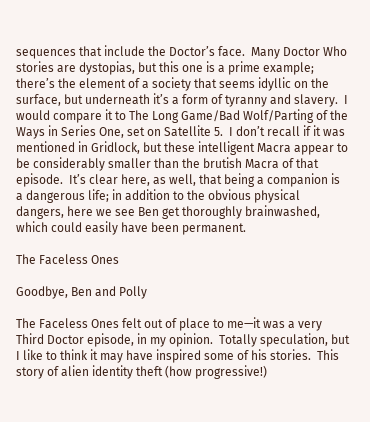sequences that include the Doctor’s face.  Many Doctor Who stories are dystopias, but this one is a prime example; there’s the element of a society that seems idyllic on the surface, but underneath it’s a form of tyranny and slavery.  I would compare it to The Long Game/Bad Wolf/Parting of the Ways in Series One, set on Satellite 5.  I don’t recall if it was mentioned in Gridlock, but these intelligent Macra appear to be considerably smaller than the brutish Macra of that episode.  It’s clear here, as well, that being a companion is a dangerous life; in addition to the obvious physical dangers, here we see Ben get thoroughly brainwashed, which could easily have been permanent.

The Faceless Ones

Goodbye, Ben and Polly

The Faceless Ones felt out of place to me—it was a very Third Doctor episode, in my opinion.  Totally speculation, but I like to think it may have inspired some of his stories.  This story of alien identity theft (how progressive!)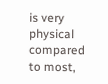is very physical compared to most,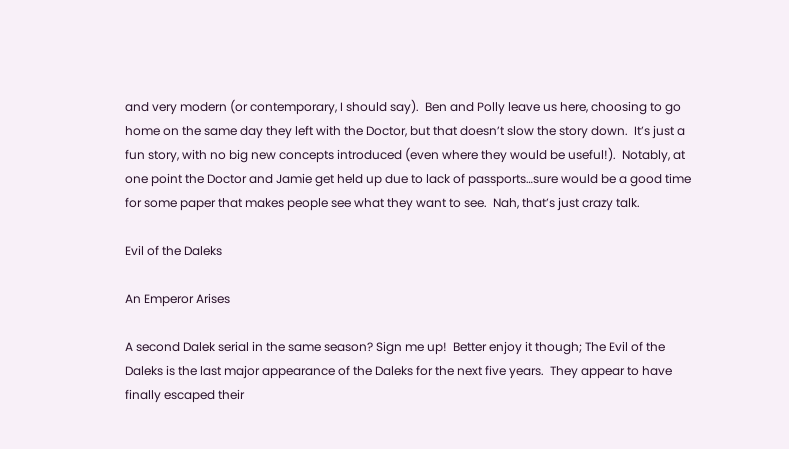and very modern (or contemporary, I should say).  Ben and Polly leave us here, choosing to go home on the same day they left with the Doctor, but that doesn’t slow the story down.  It’s just a fun story, with no big new concepts introduced (even where they would be useful!).  Notably, at one point the Doctor and Jamie get held up due to lack of passports…sure would be a good time for some paper that makes people see what they want to see.  Nah, that’s just crazy talk.

Evil of the Daleks

An Emperor Arises

A second Dalek serial in the same season? Sign me up!  Better enjoy it though; The Evil of the Daleks is the last major appearance of the Daleks for the next five years.  They appear to have finally escaped their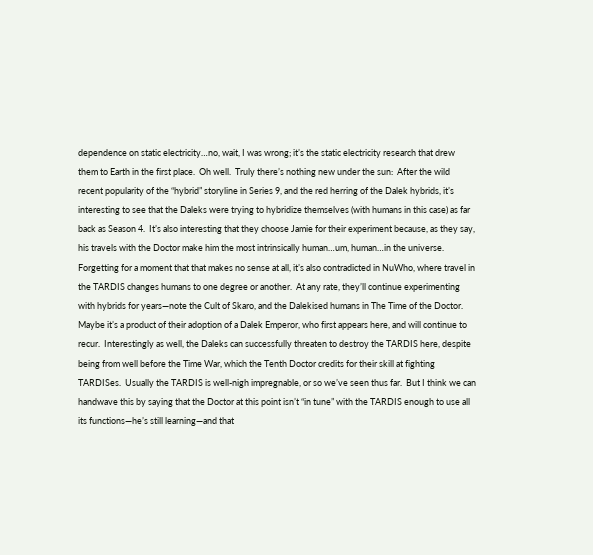dependence on static electricity…no, wait, I was wrong; it’s the static electricity research that drew them to Earth in the first place.  Oh well.  Truly there’s nothing new under the sun:  After the wild recent popularity of the “hybrid” storyline in Series 9, and the red herring of the Dalek hybrids, it’s interesting to see that the Daleks were trying to hybridize themselves (with humans in this case) as far back as Season 4.  It’s also interesting that they choose Jamie for their experiment because, as they say, his travels with the Doctor make him the most intrinsically human…um, human…in the universe.  Forgetting for a moment that that makes no sense at all, it’s also contradicted in NuWho, where travel in the TARDIS changes humans to one degree or another.  At any rate, they’ll continue experimenting with hybrids for years—note the Cult of Skaro, and the Dalekised humans in The Time of the Doctor.  Maybe it’s a product of their adoption of a Dalek Emperor, who first appears here, and will continue to recur.  Interestingly as well, the Daleks can successfully threaten to destroy the TARDIS here, despite being from well before the Time War, which the Tenth Doctor credits for their skill at fighting TARDISes.  Usually the TARDIS is well-nigh impregnable, or so we’ve seen thus far.  But I think we can handwave this by saying that the Doctor at this point isn’t “in tune” with the TARDIS enough to use all its functions—he’s still learning—and that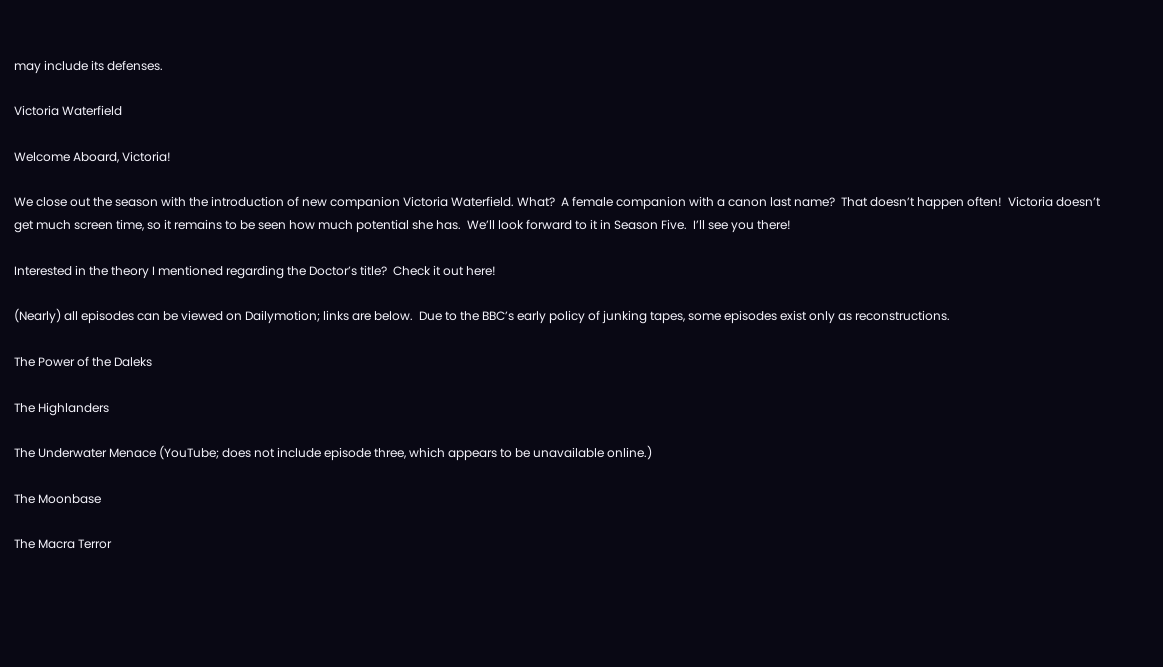may include its defenses.

Victoria Waterfield

Welcome Aboard, Victoria!

We close out the season with the introduction of new companion Victoria Waterfield. What?  A female companion with a canon last name?  That doesn’t happen often!  Victoria doesn’t get much screen time, so it remains to be seen how much potential she has.  We’ll look forward to it in Season Five.  I’ll see you there!

Interested in the theory I mentioned regarding the Doctor’s title?  Check it out here!

(Nearly) all episodes can be viewed on Dailymotion; links are below.  Due to the BBC’s early policy of junking tapes, some episodes exist only as reconstructions.

The Power of the Daleks

The Highlanders

The Underwater Menace (YouTube; does not include episode three, which appears to be unavailable online.)

The Moonbase

The Macra Terror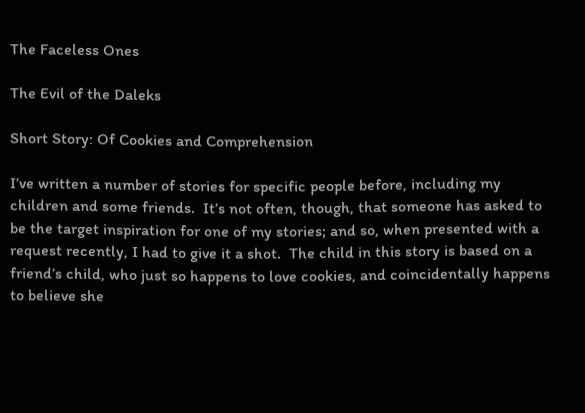The Faceless Ones

The Evil of the Daleks

Short Story: Of Cookies and Comprehension

I’ve written a number of stories for specific people before, including my children and some friends.  It’s not often, though, that someone has asked to be the target inspiration for one of my stories; and so, when presented with a request recently, I had to give it a shot.  The child in this story is based on a friend’s child, who just so happens to love cookies, and coincidentally happens to believe she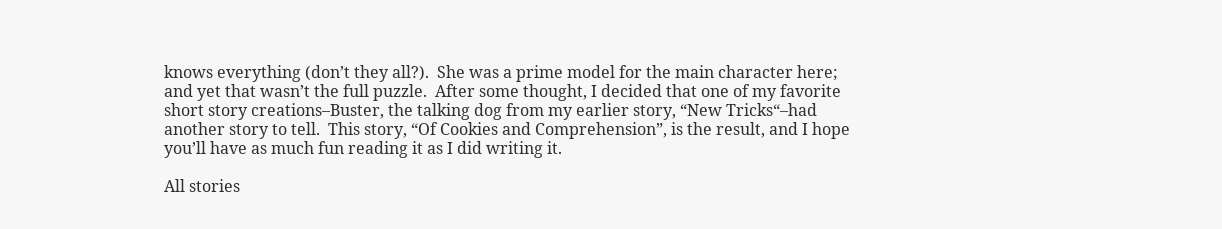knows everything (don’t they all?).  She was a prime model for the main character here; and yet that wasn’t the full puzzle.  After some thought, I decided that one of my favorite short story creations–Buster, the talking dog from my earlier story, “New Tricks“–had another story to tell.  This story, “Of Cookies and Comprehension”, is the result, and I hope you’ll have as much fun reading it as I did writing it.

All stories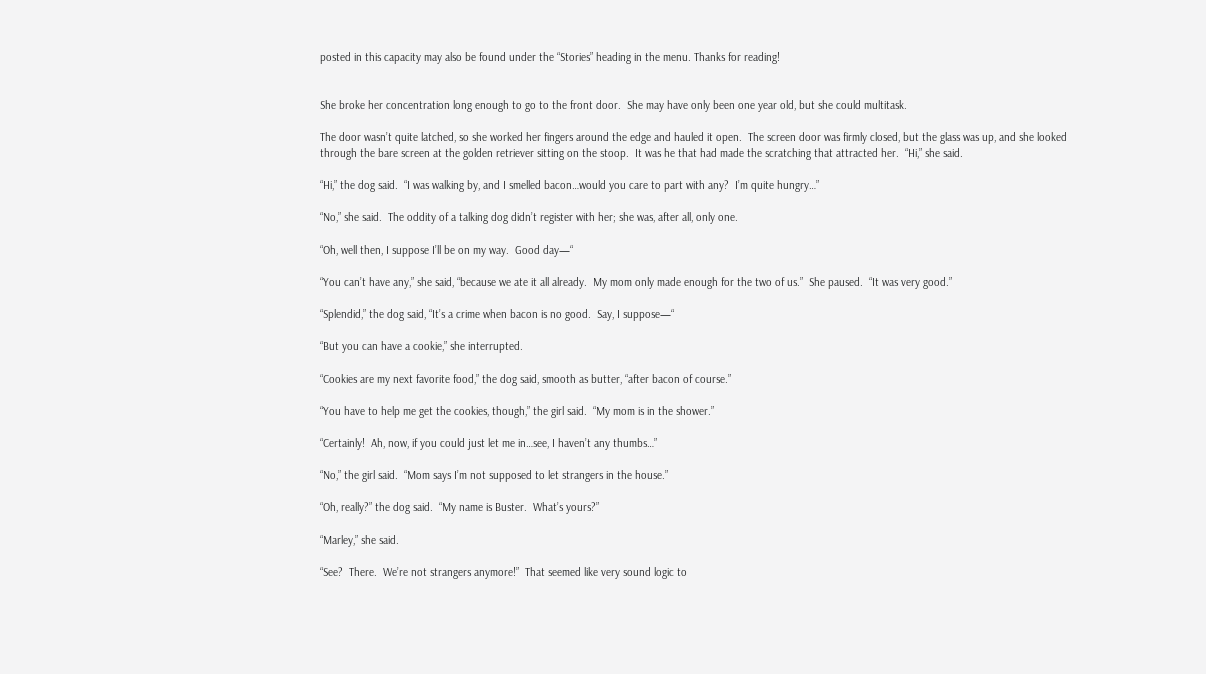posted in this capacity may also be found under the “Stories” heading in the menu. Thanks for reading!


She broke her concentration long enough to go to the front door.  She may have only been one year old, but she could multitask.

The door wasn’t quite latched, so she worked her fingers around the edge and hauled it open.  The screen door was firmly closed, but the glass was up, and she looked through the bare screen at the golden retriever sitting on the stoop.  It was he that had made the scratching that attracted her.  “Hi,” she said.

“Hi,” the dog said.  “I was walking by, and I smelled bacon…would you care to part with any?  I’m quite hungry…”

“No,” she said.  The oddity of a talking dog didn’t register with her; she was, after all, only one.

“Oh, well then, I suppose I’ll be on my way.  Good day—“

“You can’t have any,” she said, “because we ate it all already.  My mom only made enough for the two of us.”  She paused.  “It was very good.”

“Splendid,” the dog said, “It’s a crime when bacon is no good.  Say, I suppose—“

“But you can have a cookie,” she interrupted.

“Cookies are my next favorite food,” the dog said, smooth as butter, “after bacon of course.”

“You have to help me get the cookies, though,” the girl said.  “My mom is in the shower.”

“Certainly!  Ah, now, if you could just let me in…see, I haven’t any thumbs…”

“No,” the girl said.  “Mom says I’m not supposed to let strangers in the house.”

“Oh, really?” the dog said.  “My name is Buster.  What’s yours?”

“Marley,” she said.

“See?  There.  We’re not strangers anymore!”  That seemed like very sound logic to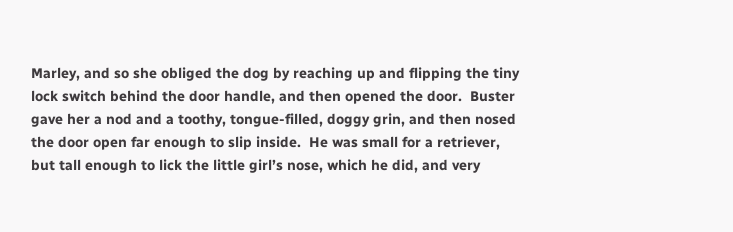Marley, and so she obliged the dog by reaching up and flipping the tiny lock switch behind the door handle, and then opened the door.  Buster gave her a nod and a toothy, tongue-filled, doggy grin, and then nosed the door open far enough to slip inside.  He was small for a retriever, but tall enough to lick the little girl’s nose, which he did, and very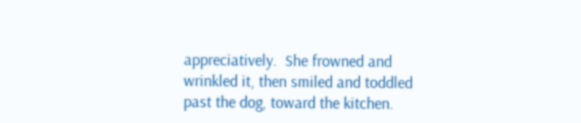appreciatively.  She frowned and wrinkled it, then smiled and toddled past the dog, toward the kitchen.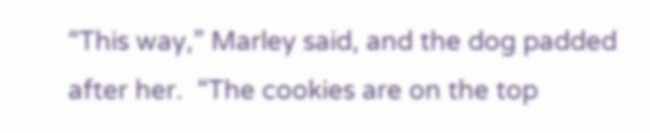“This way,” Marley said, and the dog padded after her.  “The cookies are on the top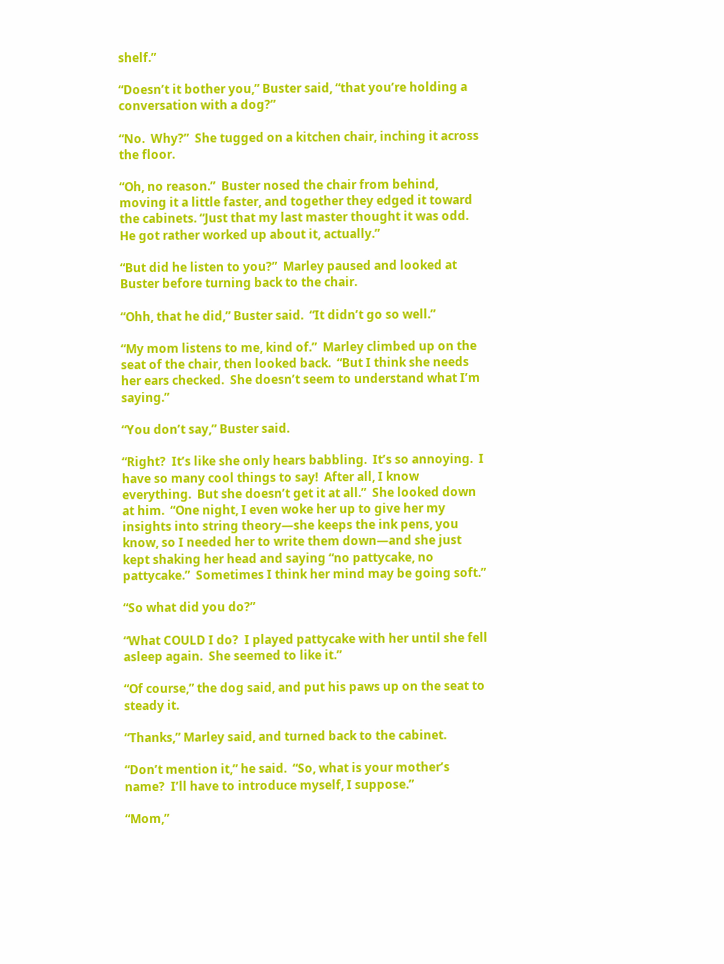shelf.”

“Doesn’t it bother you,” Buster said, “that you’re holding a conversation with a dog?”

“No.  Why?”  She tugged on a kitchen chair, inching it across the floor.

“Oh, no reason.”  Buster nosed the chair from behind, moving it a little faster, and together they edged it toward the cabinets. “Just that my last master thought it was odd.  He got rather worked up about it, actually.”

“But did he listen to you?”  Marley paused and looked at Buster before turning back to the chair.

“Ohh, that he did,” Buster said.  “It didn’t go so well.”

“My mom listens to me, kind of.”  Marley climbed up on the seat of the chair, then looked back.  “But I think she needs her ears checked.  She doesn’t seem to understand what I’m saying.”

“You don’t say,” Buster said.

“Right?  It’s like she only hears babbling.  It’s so annoying.  I have so many cool things to say!  After all, I know everything.  But she doesn’t get it at all.”  She looked down at him.  “One night, I even woke her up to give her my insights into string theory—she keeps the ink pens, you know, so I needed her to write them down—and she just kept shaking her head and saying “no pattycake, no pattycake.”  Sometimes I think her mind may be going soft.”

“So what did you do?”

“What COULD I do?  I played pattycake with her until she fell asleep again.  She seemed to like it.”

“Of course,” the dog said, and put his paws up on the seat to steady it.

“Thanks,” Marley said, and turned back to the cabinet.

“Don’t mention it,” he said.  “So, what is your mother’s name?  I’ll have to introduce myself, I suppose.”

“Mom,”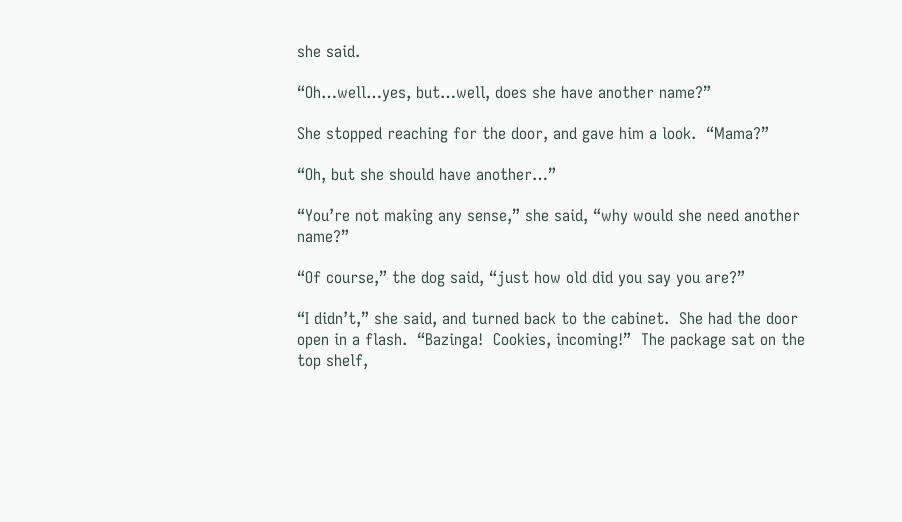she said.

“Oh…well…yes, but…well, does she have another name?”

She stopped reaching for the door, and gave him a look.  “Mama?”

“Oh, but she should have another…”

“You’re not making any sense,” she said, “why would she need another name?”

“Of course,” the dog said, “just how old did you say you are?”

“I didn’t,” she said, and turned back to the cabinet.  She had the door open in a flash.  “Bazinga!  Cookies, incoming!”  The package sat on the top shelf,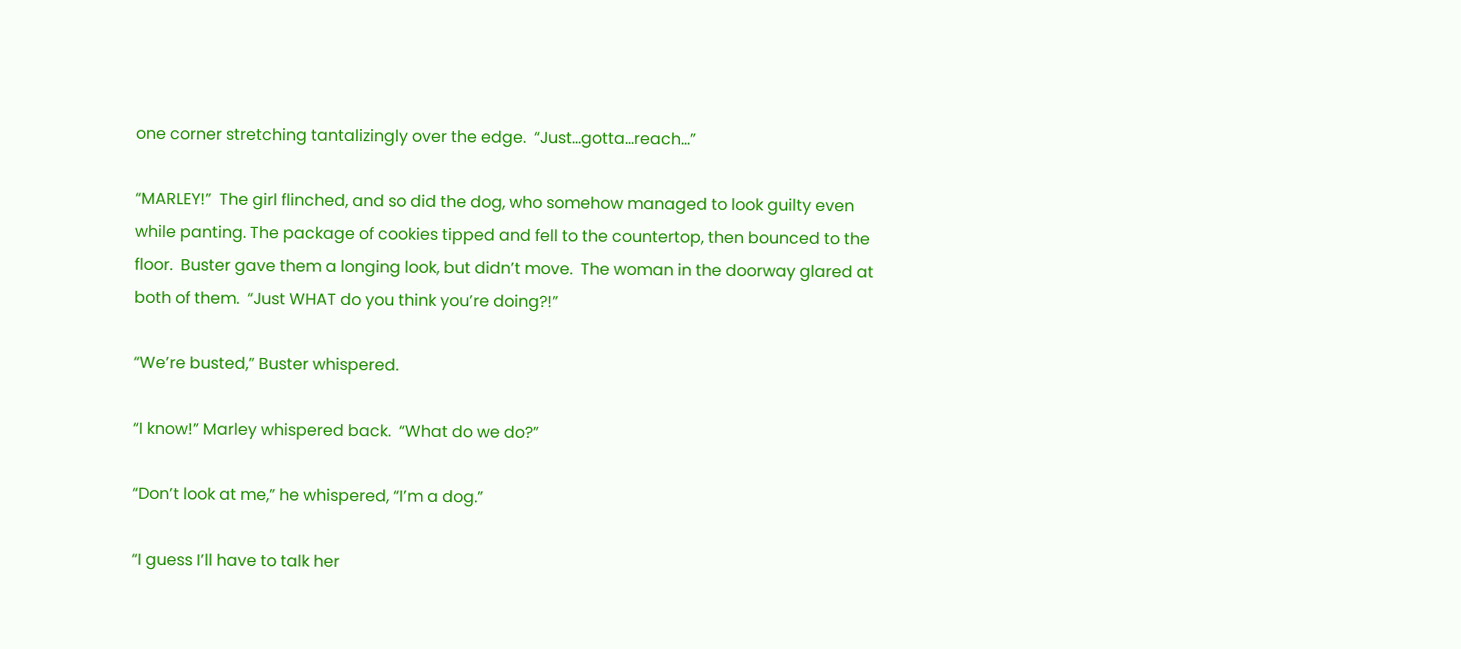one corner stretching tantalizingly over the edge.  “Just…gotta…reach…”

“MARLEY!”  The girl flinched, and so did the dog, who somehow managed to look guilty even while panting. The package of cookies tipped and fell to the countertop, then bounced to the floor.  Buster gave them a longing look, but didn’t move.  The woman in the doorway glared at both of them.  “Just WHAT do you think you’re doing?!”

“We’re busted,” Buster whispered.

“I know!” Marley whispered back.  “What do we do?”

“Don’t look at me,” he whispered, “I’m a dog.”

“I guess I’ll have to talk her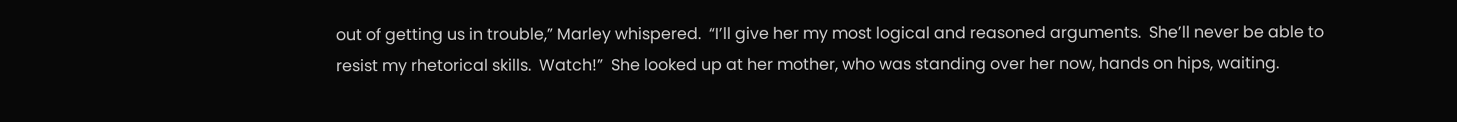out of getting us in trouble,” Marley whispered.  “I’ll give her my most logical and reasoned arguments.  She’ll never be able to resist my rhetorical skills.  Watch!”  She looked up at her mother, who was standing over her now, hands on hips, waiting.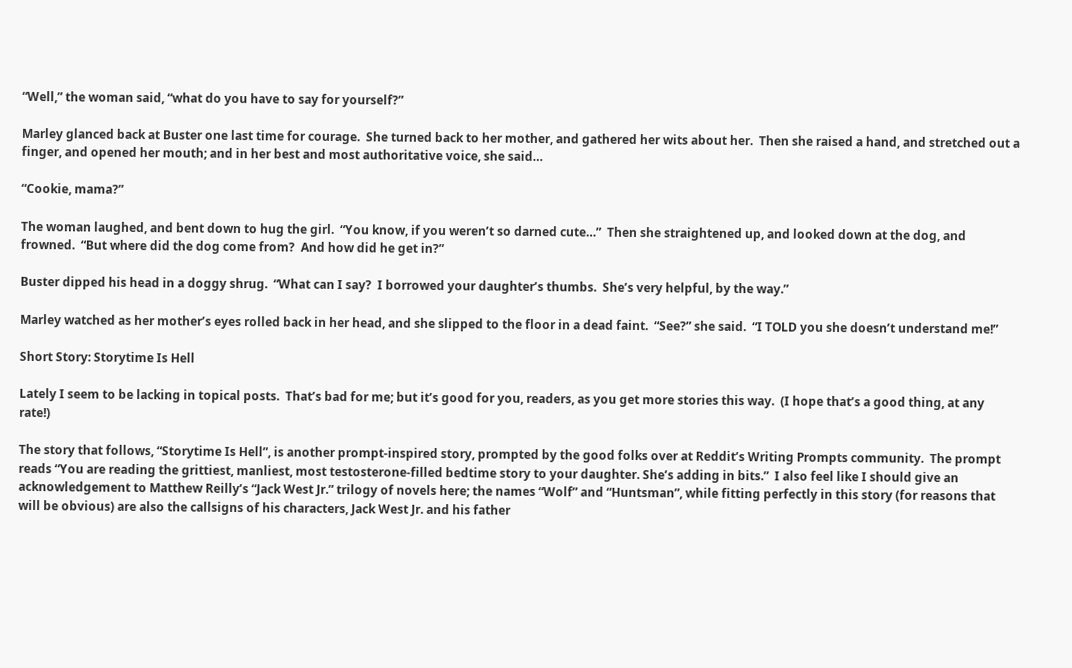“Well,” the woman said, “what do you have to say for yourself?”

Marley glanced back at Buster one last time for courage.  She turned back to her mother, and gathered her wits about her.  Then she raised a hand, and stretched out a finger, and opened her mouth; and in her best and most authoritative voice, she said…

“Cookie, mama?”

The woman laughed, and bent down to hug the girl.  “You know, if you weren’t so darned cute…”  Then she straightened up, and looked down at the dog, and frowned.  “But where did the dog come from?  And how did he get in?”

Buster dipped his head in a doggy shrug.  “What can I say?  I borrowed your daughter’s thumbs.  She’s very helpful, by the way.”

Marley watched as her mother’s eyes rolled back in her head, and she slipped to the floor in a dead faint.  “See?” she said.  “I TOLD you she doesn’t understand me!”

Short Story: Storytime Is Hell

Lately I seem to be lacking in topical posts.  That’s bad for me; but it’s good for you, readers, as you get more stories this way.  (I hope that’s a good thing, at any rate!)

The story that follows, “Storytime Is Hell”, is another prompt-inspired story, prompted by the good folks over at Reddit’s Writing Prompts community.  The prompt reads “You are reading the grittiest, manliest, most testosterone-filled bedtime story to your daughter. She’s adding in bits.”  I also feel like I should give an acknowledgement to Matthew Reilly’s “Jack West Jr.” trilogy of novels here; the names “Wolf” and “Huntsman”, while fitting perfectly in this story (for reasons that will be obvious) are also the callsigns of his characters, Jack West Jr. and his father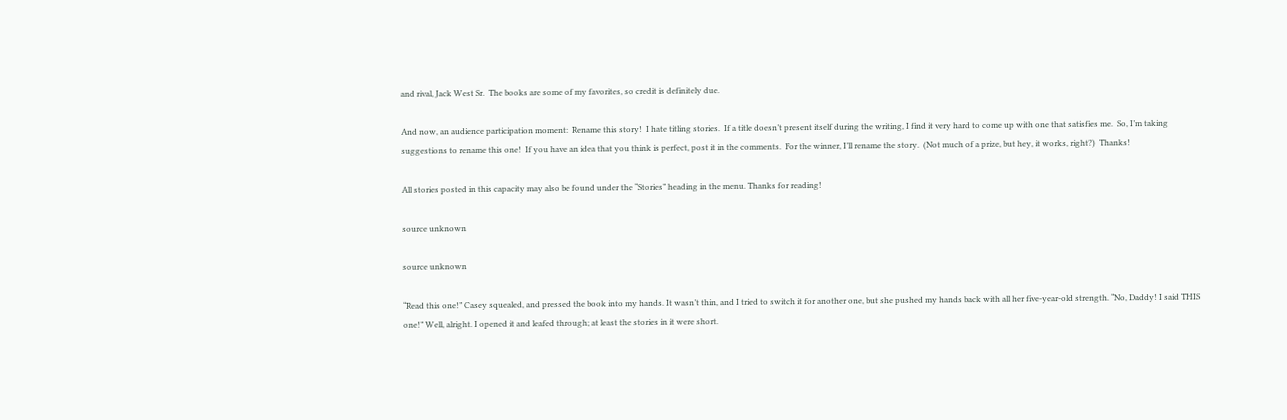and rival, Jack West Sr.  The books are some of my favorites, so credit is definitely due.

And now, an audience participation moment:  Rename this story!  I hate titling stories.  If a title doesn’t present itself during the writing, I find it very hard to come up with one that satisfies me.  So, I’m taking suggestions to rename this one!  If you have an idea that you think is perfect, post it in the comments.  For the winner, I’ll rename the story.  (Not much of a prize, but hey, it works, right?)  Thanks!

All stories posted in this capacity may also be found under the “Stories” heading in the menu. Thanks for reading!

source unknown

source unknown

“Read this one!” Casey squealed, and pressed the book into my hands. It wasn’t thin, and I tried to switch it for another one, but she pushed my hands back with all her five-year-old strength. “No, Daddy! I said THIS one!” Well, alright. I opened it and leafed through; at least the stories in it were short.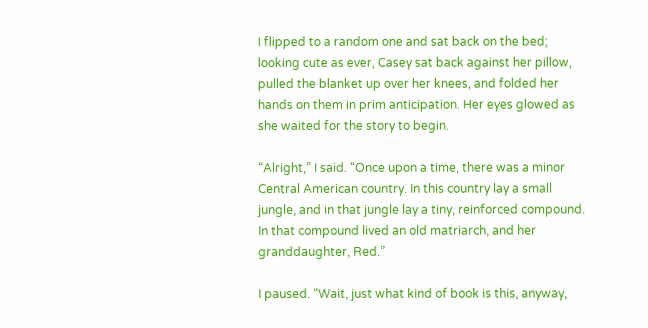I flipped to a random one and sat back on the bed; looking cute as ever, Casey sat back against her pillow, pulled the blanket up over her knees, and folded her hands on them in prim anticipation. Her eyes glowed as she waited for the story to begin.

“Alright,” I said. “Once upon a time, there was a minor Central American country. In this country lay a small jungle, and in that jungle lay a tiny, reinforced compound. In that compound lived an old matriarch, and her granddaughter, Red.”

I paused. “Wait, just what kind of book is this, anyway,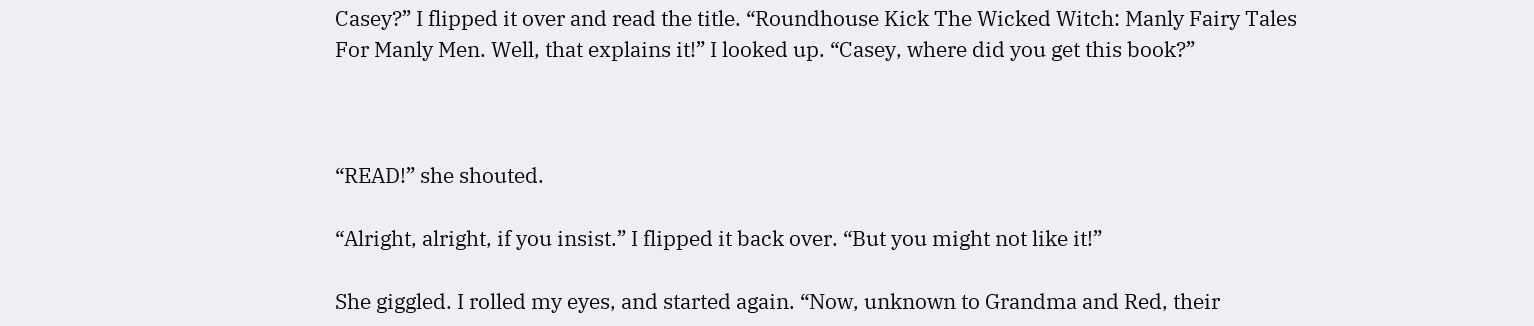Casey?” I flipped it over and read the title. “Roundhouse Kick The Wicked Witch: Manly Fairy Tales For Manly Men. Well, that explains it!” I looked up. “Casey, where did you get this book?”



“READ!” she shouted.

“Alright, alright, if you insist.” I flipped it back over. “But you might not like it!”

She giggled. I rolled my eyes, and started again. “Now, unknown to Grandma and Red, their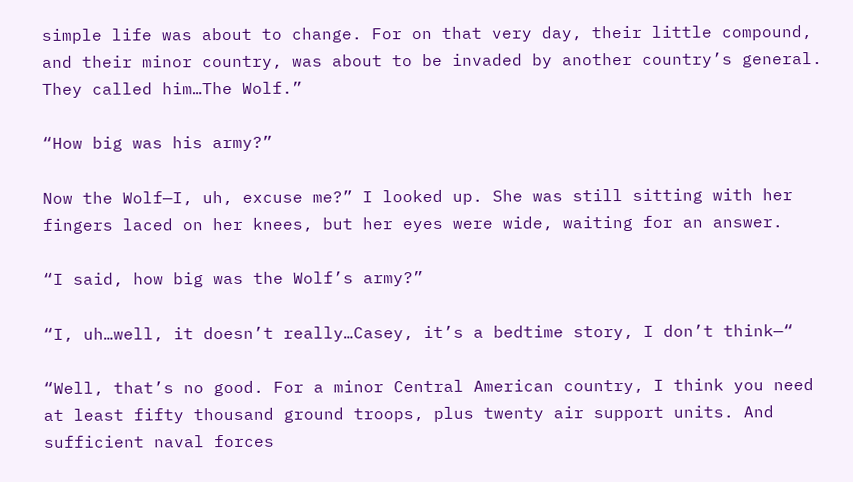simple life was about to change. For on that very day, their little compound, and their minor country, was about to be invaded by another country’s general. They called him…The Wolf.”

“How big was his army?”

Now the Wolf—I, uh, excuse me?” I looked up. She was still sitting with her fingers laced on her knees, but her eyes were wide, waiting for an answer.

“I said, how big was the Wolf’s army?”

“I, uh…well, it doesn’t really…Casey, it’s a bedtime story, I don’t think—“

“Well, that’s no good. For a minor Central American country, I think you need at least fifty thousand ground troops, plus twenty air support units. And sufficient naval forces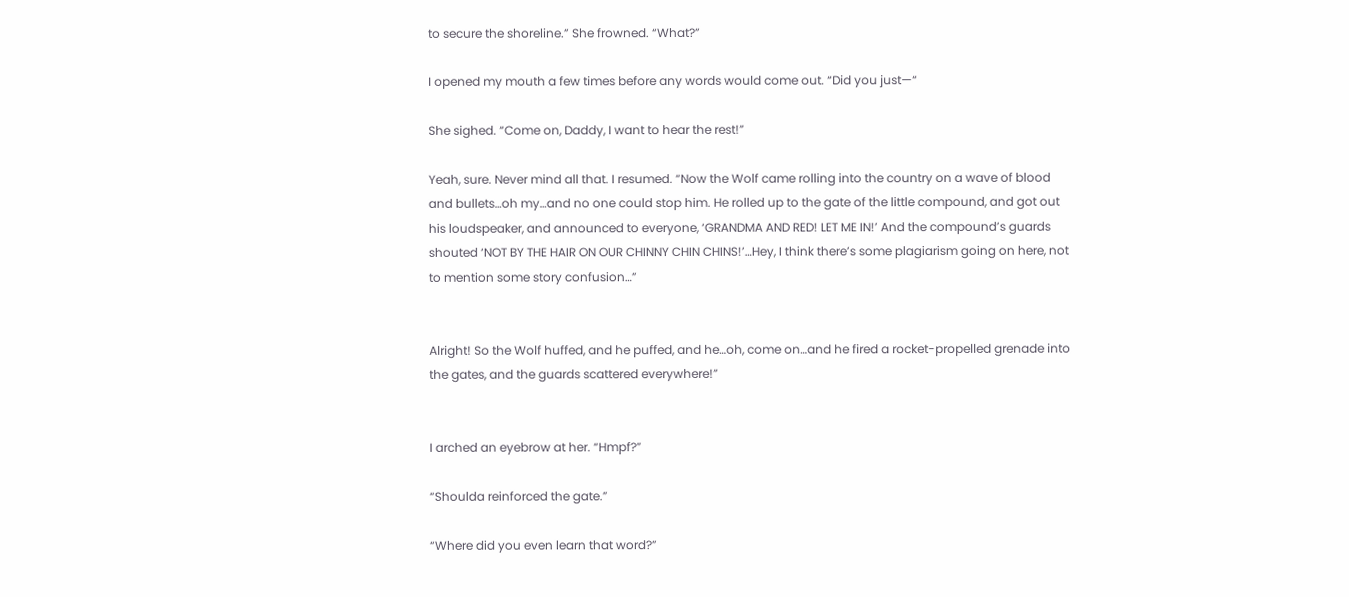to secure the shoreline.” She frowned. “What?”

I opened my mouth a few times before any words would come out. “Did you just—“

She sighed. “Come on, Daddy, I want to hear the rest!”

Yeah, sure. Never mind all that. I resumed. “Now the Wolf came rolling into the country on a wave of blood and bullets…oh my…and no one could stop him. He rolled up to the gate of the little compound, and got out his loudspeaker, and announced to everyone, ‘GRANDMA AND RED! LET ME IN!’ And the compound’s guards shouted ‘NOT BY THE HAIR ON OUR CHINNY CHIN CHINS!’…Hey, I think there’s some plagiarism going on here, not to mention some story confusion…”


Alright! So the Wolf huffed, and he puffed, and he…oh, come on…and he fired a rocket-propelled grenade into the gates, and the guards scattered everywhere!”


I arched an eyebrow at her. “Hmpf?”

“Shoulda reinforced the gate.”

“Where did you even learn that word?”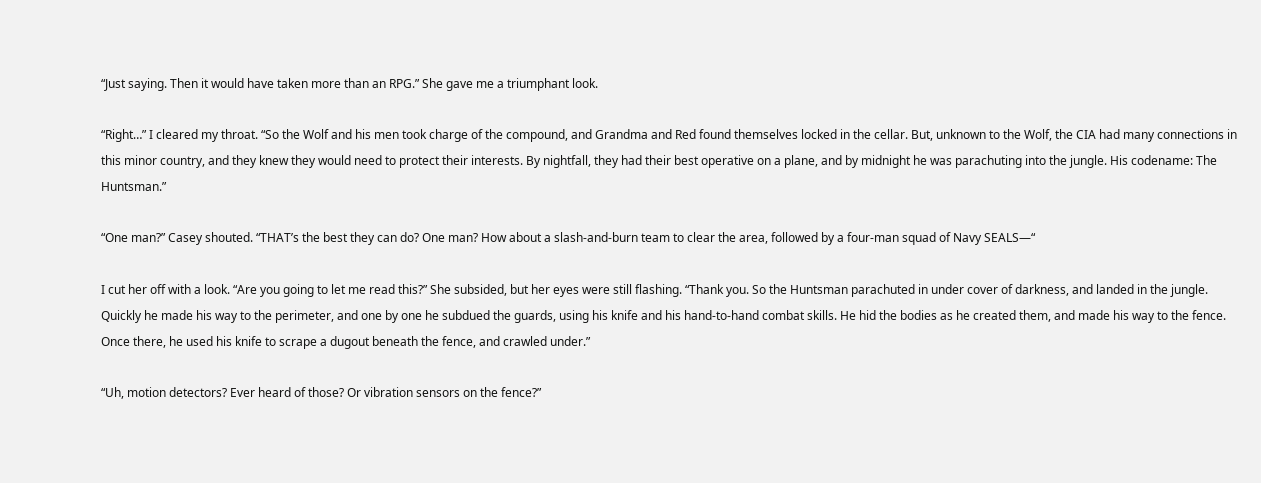“Just saying. Then it would have taken more than an RPG.” She gave me a triumphant look.

“Right…” I cleared my throat. “So the Wolf and his men took charge of the compound, and Grandma and Red found themselves locked in the cellar. But, unknown to the Wolf, the CIA had many connections in this minor country, and they knew they would need to protect their interests. By nightfall, they had their best operative on a plane, and by midnight he was parachuting into the jungle. His codename: The Huntsman.”

“One man?” Casey shouted. “THAT’s the best they can do? One man? How about a slash-and-burn team to clear the area, followed by a four-man squad of Navy SEALS—“

I cut her off with a look. “Are you going to let me read this?” She subsided, but her eyes were still flashing. “Thank you. So the Huntsman parachuted in under cover of darkness, and landed in the jungle. Quickly he made his way to the perimeter, and one by one he subdued the guards, using his knife and his hand-to-hand combat skills. He hid the bodies as he created them, and made his way to the fence. Once there, he used his knife to scrape a dugout beneath the fence, and crawled under.”

“Uh, motion detectors? Ever heard of those? Or vibration sensors on the fence?”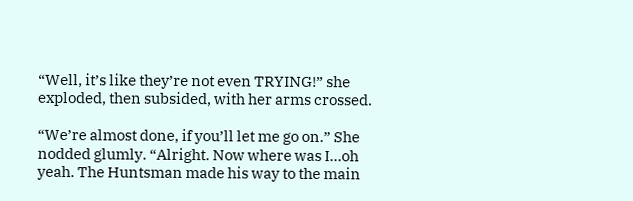“Well, it’s like they’re not even TRYING!” she exploded, then subsided, with her arms crossed.

“We’re almost done, if you’ll let me go on.” She nodded glumly. “Alright. Now where was I…oh yeah. The Huntsman made his way to the main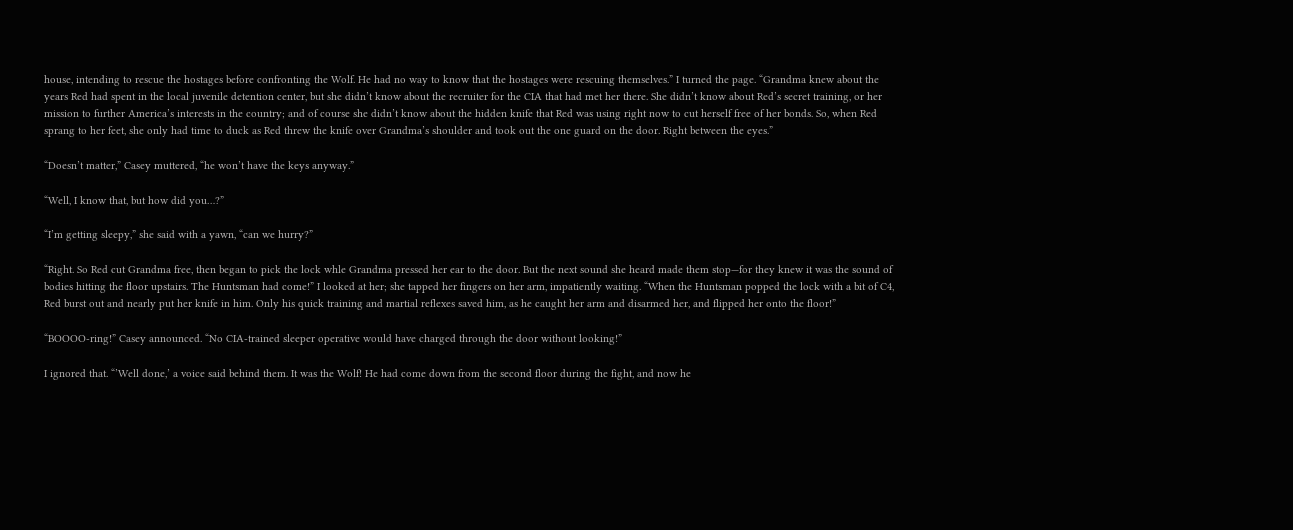house, intending to rescue the hostages before confronting the Wolf. He had no way to know that the hostages were rescuing themselves.” I turned the page. “Grandma knew about the years Red had spent in the local juvenile detention center, but she didn’t know about the recruiter for the CIA that had met her there. She didn’t know about Red’s secret training, or her mission to further America’s interests in the country; and of course she didn’t know about the hidden knife that Red was using right now to cut herself free of her bonds. So, when Red sprang to her feet, she only had time to duck as Red threw the knife over Grandma’s shoulder and took out the one guard on the door. Right between the eyes.”

“Doesn’t matter,” Casey muttered, “he won’t have the keys anyway.”

“Well, I know that, but how did you…?”

“I’m getting sleepy,” she said with a yawn, “can we hurry?”

“Right. So Red cut Grandma free, then began to pick the lock whle Grandma pressed her ear to the door. But the next sound she heard made them stop—for they knew it was the sound of bodies hitting the floor upstairs. The Huntsman had come!” I looked at her; she tapped her fingers on her arm, impatiently waiting. “When the Huntsman popped the lock with a bit of C4, Red burst out and nearly put her knife in him. Only his quick training and martial reflexes saved him, as he caught her arm and disarmed her, and flipped her onto the floor!”

“BOOOO-ring!” Casey announced. “No CIA-trained sleeper operative would have charged through the door without looking!”

I ignored that. “’Well done,’ a voice said behind them. It was the Wolf! He had come down from the second floor during the fight, and now he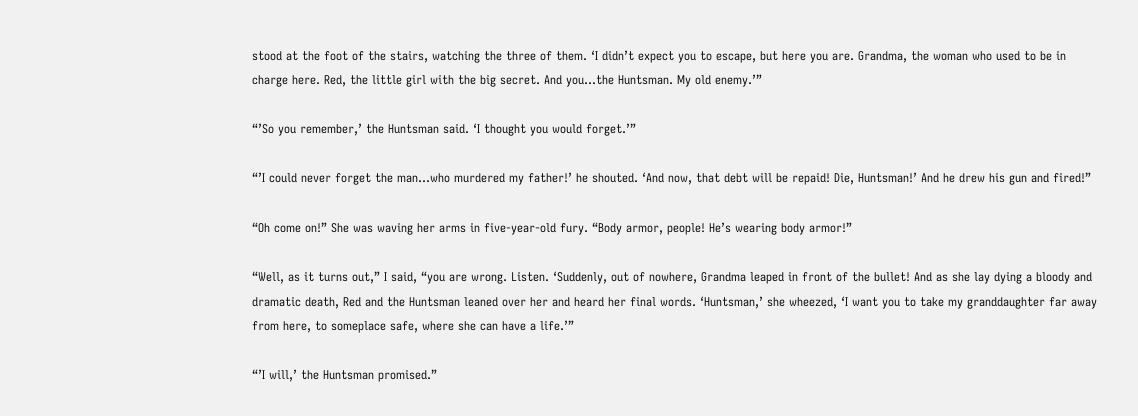stood at the foot of the stairs, watching the three of them. ‘I didn’t expect you to escape, but here you are. Grandma, the woman who used to be in charge here. Red, the little girl with the big secret. And you…the Huntsman. My old enemy.’”

“’So you remember,’ the Huntsman said. ‘I thought you would forget.’”

“’I could never forget the man…who murdered my father!’ he shouted. ‘And now, that debt will be repaid! Die, Huntsman!’ And he drew his gun and fired!”

“Oh come on!” She was waving her arms in five-year-old fury. “Body armor, people! He’s wearing body armor!”

“Well, as it turns out,” I said, “you are wrong. Listen. ‘Suddenly, out of nowhere, Grandma leaped in front of the bullet! And as she lay dying a bloody and dramatic death, Red and the Huntsman leaned over her and heard her final words. ‘Huntsman,’ she wheezed, ‘I want you to take my granddaughter far away from here, to someplace safe, where she can have a life.’”

“’I will,’ the Huntsman promised.”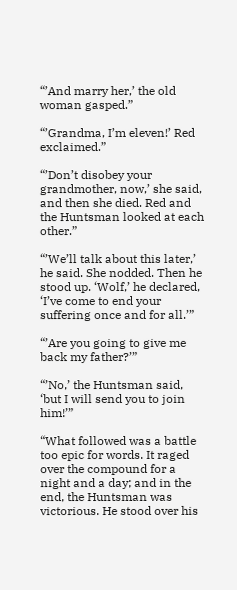“’And marry her,’ the old woman gasped.”

“’Grandma, I’m eleven!’ Red exclaimed.”

“’Don’t disobey your grandmother, now,’ she said, and then she died. Red and the Huntsman looked at each other.”

“’We’ll talk about this later,’ he said. She nodded. Then he stood up. ‘Wolf,’ he declared, ‘I’ve come to end your suffering once and for all.’”

“’Are you going to give me back my father?’”

“’No,’ the Huntsman said, ‘but I will send you to join him!’”

“What followed was a battle too epic for words. It raged over the compound for a night and a day; and in the end, the Huntsman was victorious. He stood over his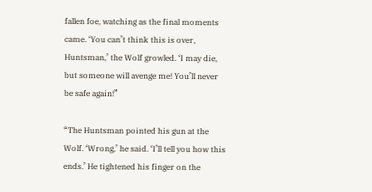fallen foe, watching as the final moments came. ‘You can’t think this is over, Huntsman,’ the Wolf growled. ‘I may die, but someone will avenge me! You’ll never be safe again!”

“The Huntsman pointed his gun at the Wolf. ‘Wrong,’ he said. ‘I’ll tell you how this ends.’ He tightened his finger on the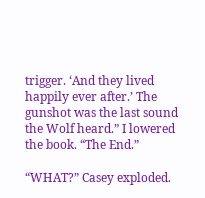trigger. ‘And they lived happily ever after.’ The gunshot was the last sound the Wolf heard.” I lowered the book. “The End.”

“WHAT?” Casey exploded.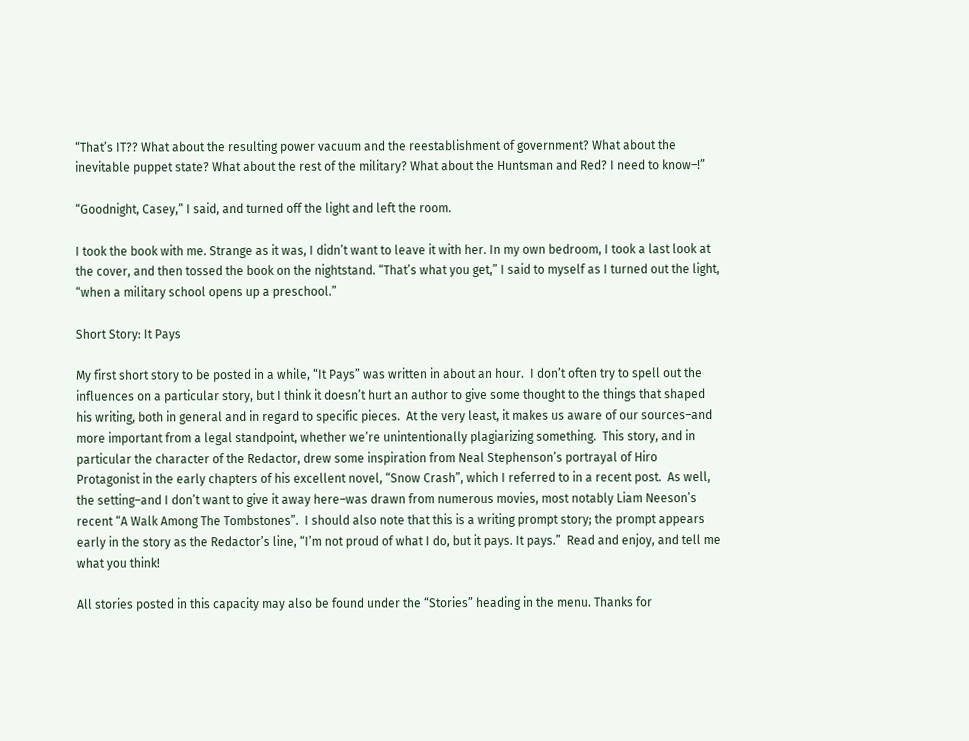“That’s IT?? What about the resulting power vacuum and the reestablishment of government? What about the inevitable puppet state? What about the rest of the military? What about the Huntsman and Red? I need to know–!”

“Goodnight, Casey,” I said, and turned off the light and left the room.

I took the book with me. Strange as it was, I didn’t want to leave it with her. In my own bedroom, I took a last look at the cover, and then tossed the book on the nightstand. “That’s what you get,” I said to myself as I turned out the light, “when a military school opens up a preschool.”

Short Story: It Pays

My first short story to be posted in a while, “It Pays” was written in about an hour.  I don’t often try to spell out the influences on a particular story, but I think it doesn’t hurt an author to give some thought to the things that shaped his writing, both in general and in regard to specific pieces.  At the very least, it makes us aware of our sources–and more important from a legal standpoint, whether we’re unintentionally plagiarizing something.  This story, and in particular the character of the Redactor, drew some inspiration from Neal Stephenson’s portrayal of Hiro Protagonist in the early chapters of his excellent novel, “Snow Crash”, which I referred to in a recent post.  As well, the setting–and I don’t want to give it away here–was drawn from numerous movies, most notably Liam Neeson’s recent “A Walk Among The Tombstones”.  I should also note that this is a writing prompt story; the prompt appears early in the story as the Redactor’s line, “I’m not proud of what I do, but it pays. It pays.”  Read and enjoy, and tell me what you think!

All stories posted in this capacity may also be found under the “Stories” heading in the menu. Thanks for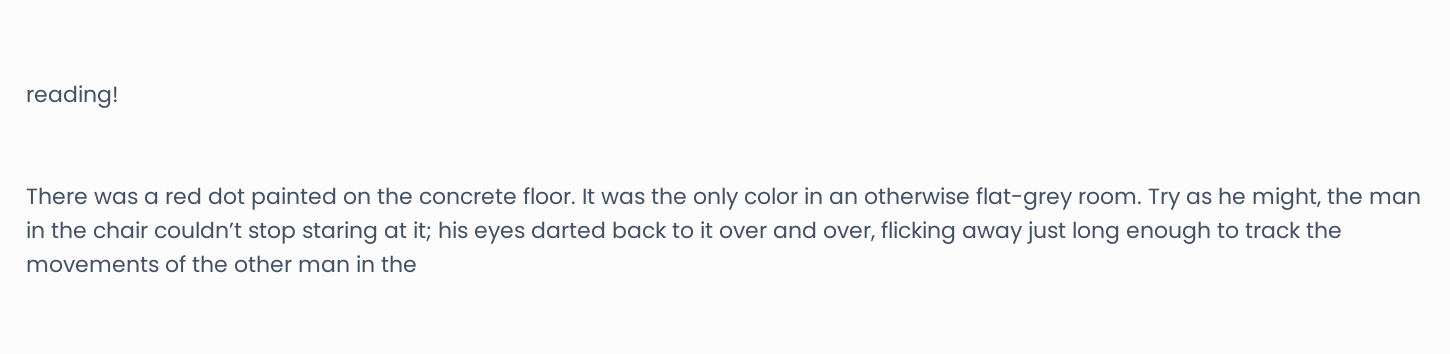reading!


There was a red dot painted on the concrete floor. It was the only color in an otherwise flat-grey room. Try as he might, the man in the chair couldn’t stop staring at it; his eyes darted back to it over and over, flicking away just long enough to track the movements of the other man in the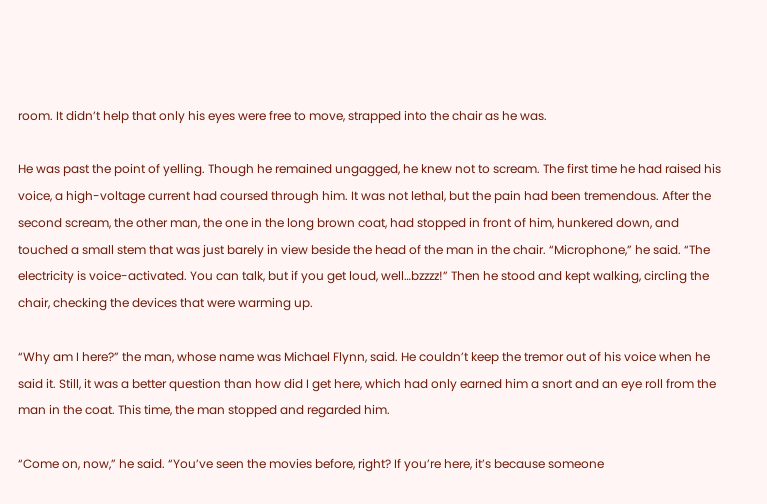room. It didn’t help that only his eyes were free to move, strapped into the chair as he was.

He was past the point of yelling. Though he remained ungagged, he knew not to scream. The first time he had raised his voice, a high-voltage current had coursed through him. It was not lethal, but the pain had been tremendous. After the second scream, the other man, the one in the long brown coat, had stopped in front of him, hunkered down, and touched a small stem that was just barely in view beside the head of the man in the chair. “Microphone,” he said. “The electricity is voice-activated. You can talk, but if you get loud, well…bzzzz!” Then he stood and kept walking, circling the chair, checking the devices that were warming up.

“Why am I here?” the man, whose name was Michael Flynn, said. He couldn’t keep the tremor out of his voice when he said it. Still, it was a better question than how did I get here, which had only earned him a snort and an eye roll from the man in the coat. This time, the man stopped and regarded him.

“Come on, now,” he said. “You’ve seen the movies before, right? If you’re here, it’s because someone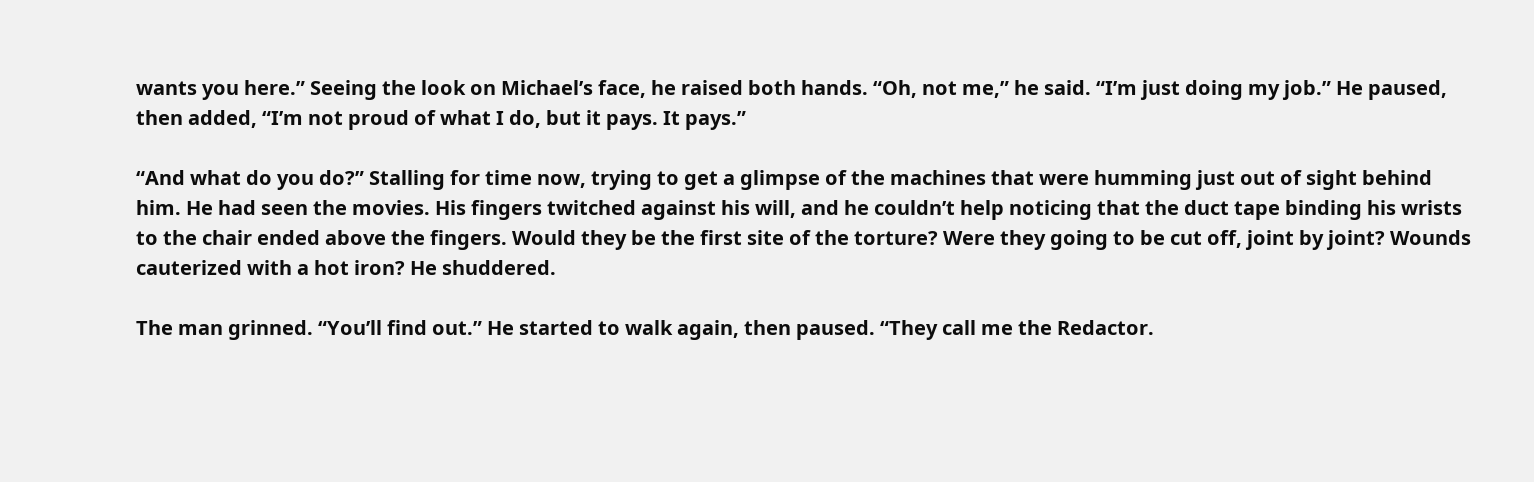wants you here.” Seeing the look on Michael’s face, he raised both hands. “Oh, not me,” he said. “I’m just doing my job.” He paused, then added, “I’m not proud of what I do, but it pays. It pays.”

“And what do you do?” Stalling for time now, trying to get a glimpse of the machines that were humming just out of sight behind him. He had seen the movies. His fingers twitched against his will, and he couldn’t help noticing that the duct tape binding his wrists to the chair ended above the fingers. Would they be the first site of the torture? Were they going to be cut off, joint by joint? Wounds cauterized with a hot iron? He shuddered.

The man grinned. “You’ll find out.” He started to walk again, then paused. “They call me the Redactor.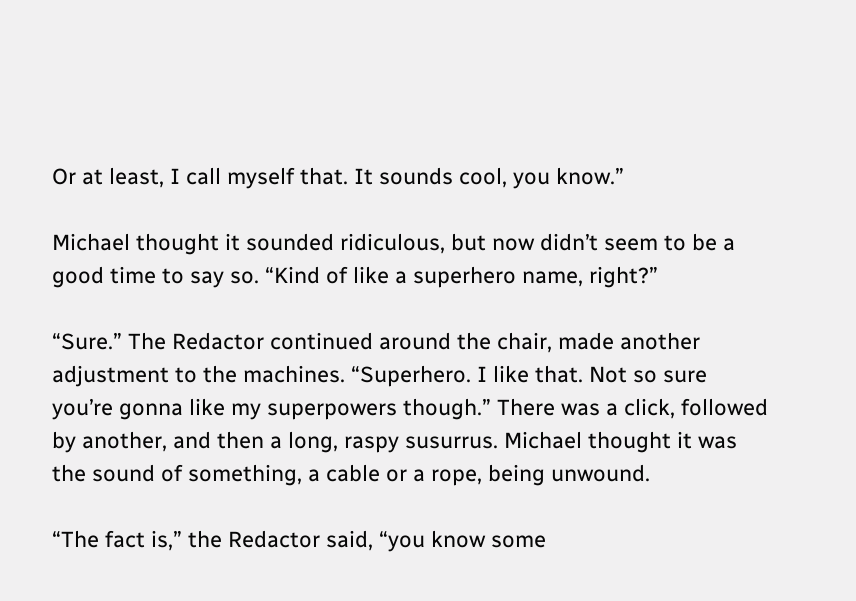Or at least, I call myself that. It sounds cool, you know.”

Michael thought it sounded ridiculous, but now didn’t seem to be a good time to say so. “Kind of like a superhero name, right?”

“Sure.” The Redactor continued around the chair, made another adjustment to the machines. “Superhero. I like that. Not so sure you’re gonna like my superpowers though.” There was a click, followed by another, and then a long, raspy susurrus. Michael thought it was the sound of something, a cable or a rope, being unwound.

“The fact is,” the Redactor said, “you know some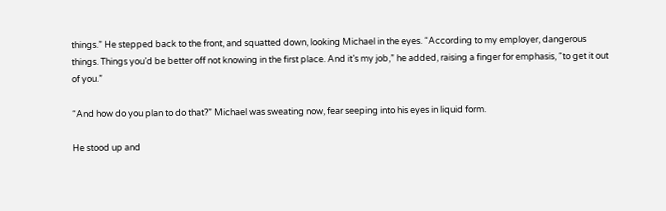things.” He stepped back to the front, and squatted down, looking Michael in the eyes. “According to my employer, dangerous things. Things you’d be better off not knowing in the first place. And it’s my job,” he added, raising a finger for emphasis, “to get it out of you.”

“And how do you plan to do that?” Michael was sweating now, fear seeping into his eyes in liquid form.

He stood up and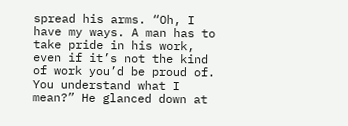spread his arms. “Oh, I have my ways. A man has to take pride in his work, even if it’s not the kind of work you’d be proud of. You understand what I mean?” He glanced down at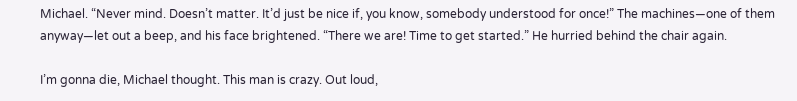Michael. “Never mind. Doesn’t matter. It’d just be nice if, you know, somebody understood for once!” The machines—one of them anyway—let out a beep, and his face brightened. “There we are! Time to get started.” He hurried behind the chair again.

I’m gonna die, Michael thought. This man is crazy. Out loud,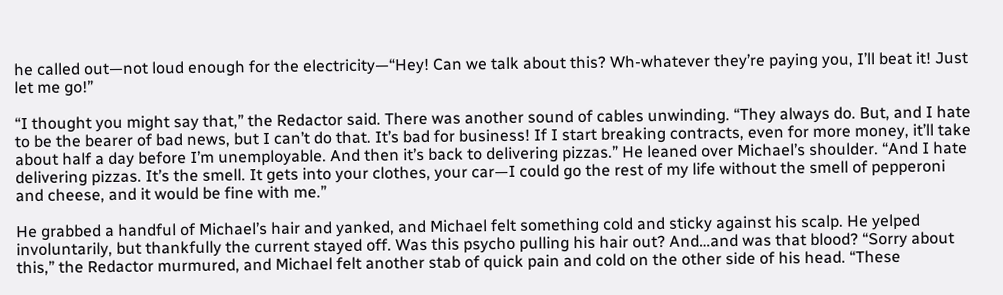he called out—not loud enough for the electricity—“Hey! Can we talk about this? Wh-whatever they’re paying you, I’ll beat it! Just let me go!”

“I thought you might say that,” the Redactor said. There was another sound of cables unwinding. “They always do. But, and I hate to be the bearer of bad news, but I can’t do that. It’s bad for business! If I start breaking contracts, even for more money, it’ll take about half a day before I’m unemployable. And then it’s back to delivering pizzas.” He leaned over Michael’s shoulder. “And I hate delivering pizzas. It’s the smell. It gets into your clothes, your car—I could go the rest of my life without the smell of pepperoni and cheese, and it would be fine with me.”

He grabbed a handful of Michael’s hair and yanked, and Michael felt something cold and sticky against his scalp. He yelped involuntarily, but thankfully the current stayed off. Was this psycho pulling his hair out? And…and was that blood? “Sorry about this,” the Redactor murmured, and Michael felt another stab of quick pain and cold on the other side of his head. “These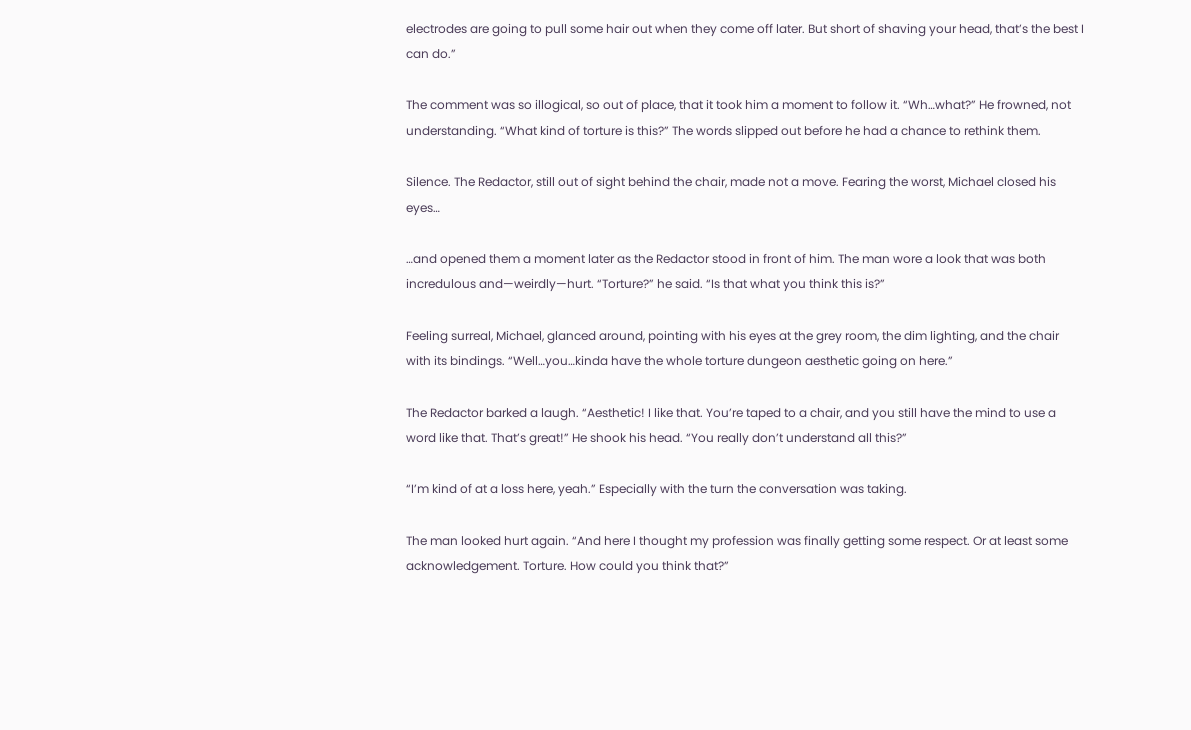electrodes are going to pull some hair out when they come off later. But short of shaving your head, that’s the best I can do.”

The comment was so illogical, so out of place, that it took him a moment to follow it. “Wh…what?” He frowned, not understanding. “What kind of torture is this?” The words slipped out before he had a chance to rethink them.

Silence. The Redactor, still out of sight behind the chair, made not a move. Fearing the worst, Michael closed his eyes…

…and opened them a moment later as the Redactor stood in front of him. The man wore a look that was both incredulous and—weirdly—hurt. “Torture?” he said. “Is that what you think this is?”

Feeling surreal, Michael, glanced around, pointing with his eyes at the grey room, the dim lighting, and the chair with its bindings. “Well…you…kinda have the whole torture dungeon aesthetic going on here.”

The Redactor barked a laugh. “Aesthetic! I like that. You’re taped to a chair, and you still have the mind to use a word like that. That’s great!” He shook his head. “You really don’t understand all this?”

“I’m kind of at a loss here, yeah.” Especially with the turn the conversation was taking.

The man looked hurt again. “And here I thought my profession was finally getting some respect. Or at least some acknowledgement. Torture. How could you think that?”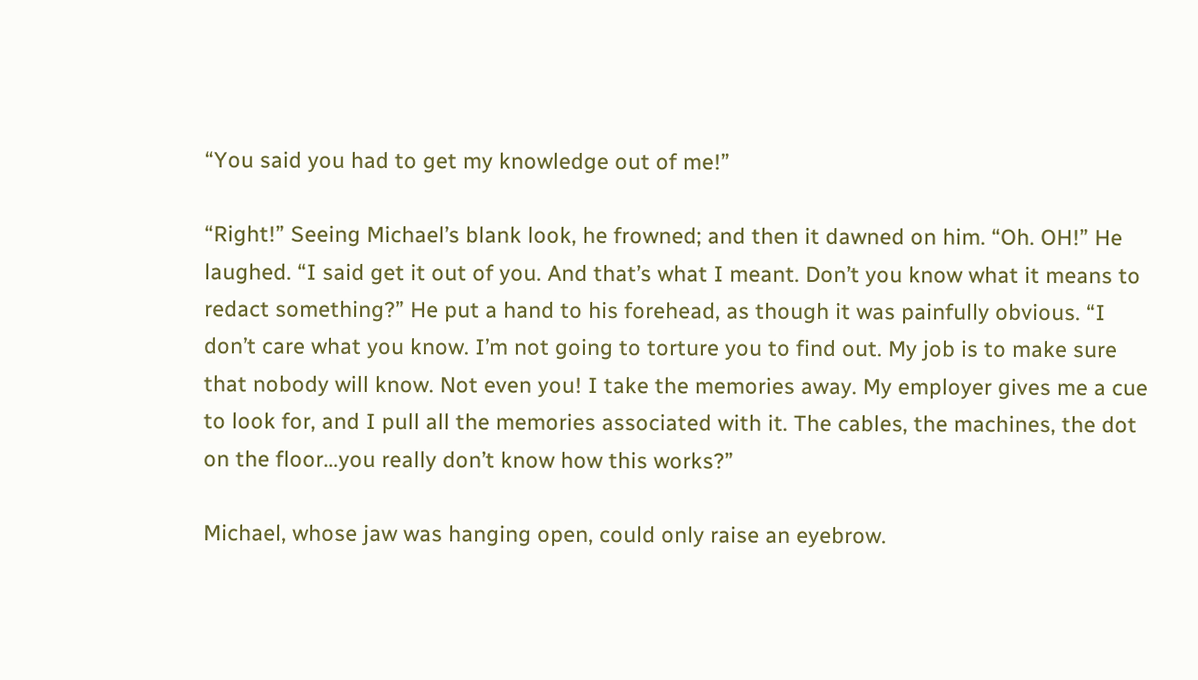“You said you had to get my knowledge out of me!”

“Right!” Seeing Michael’s blank look, he frowned; and then it dawned on him. “Oh. OH!” He laughed. “I said get it out of you. And that’s what I meant. Don’t you know what it means to redact something?” He put a hand to his forehead, as though it was painfully obvious. “I don’t care what you know. I’m not going to torture you to find out. My job is to make sure that nobody will know. Not even you! I take the memories away. My employer gives me a cue to look for, and I pull all the memories associated with it. The cables, the machines, the dot on the floor…you really don’t know how this works?”

Michael, whose jaw was hanging open, could only raise an eyebrow.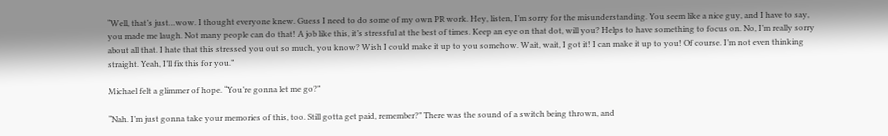“Well, that’s just…wow. I thought everyone knew. Guess I need to do some of my own PR work. Hey, listen, I’m sorry for the misunderstanding. You seem like a nice guy, and I have to say, you made me laugh. Not many people can do that! A job like this, it’s stressful at the best of times. Keep an eye on that dot, will you? Helps to have something to focus on. No, I’m really sorry about all that. I hate that this stressed you out so much, you know? Wish I could make it up to you somehow. Wait, wait, I got it! I can make it up to you! Of course. I’m not even thinking straight. Yeah, I’ll fix this for you.”

Michael felt a glimmer of hope. “You’re gonna let me go?”

“Nah. I’m just gonna take your memories of this, too. Still gotta get paid, remember?” There was the sound of a switch being thrown, and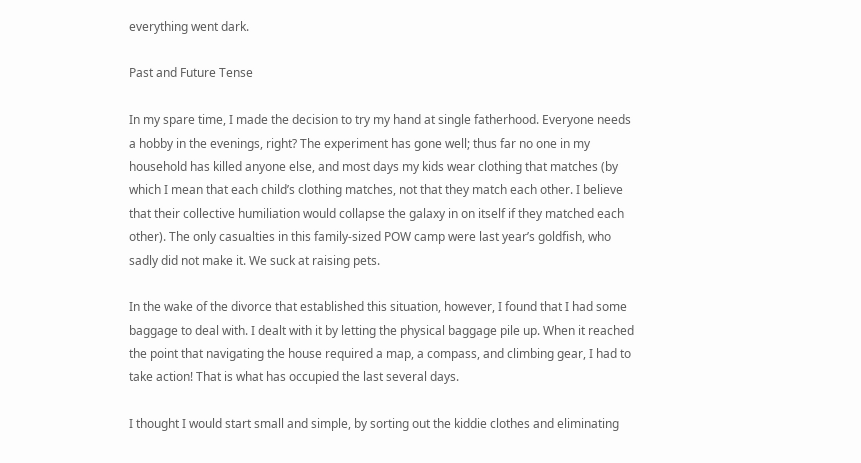everything went dark.

Past and Future Tense

In my spare time, I made the decision to try my hand at single fatherhood. Everyone needs a hobby in the evenings, right? The experiment has gone well; thus far no one in my household has killed anyone else, and most days my kids wear clothing that matches (by which I mean that each child’s clothing matches, not that they match each other. I believe that their collective humiliation would collapse the galaxy in on itself if they matched each other). The only casualties in this family-sized POW camp were last year’s goldfish, who sadly did not make it. We suck at raising pets.

In the wake of the divorce that established this situation, however, I found that I had some baggage to deal with. I dealt with it by letting the physical baggage pile up. When it reached the point that navigating the house required a map, a compass, and climbing gear, I had to take action! That is what has occupied the last several days.

I thought I would start small and simple, by sorting out the kiddie clothes and eliminating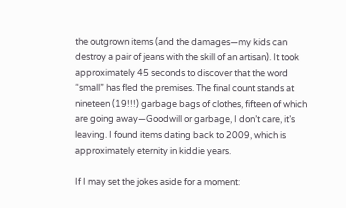the outgrown items (and the damages—my kids can destroy a pair of jeans with the skill of an artisan). It took approximately 45 seconds to discover that the word “small” has fled the premises. The final count stands at nineteen (19!!!) garbage bags of clothes, fifteen of which are going away—Goodwill or garbage, I don’t care, it’s leaving. I found items dating back to 2009, which is approximately eternity in kiddie years.

If I may set the jokes aside for a moment: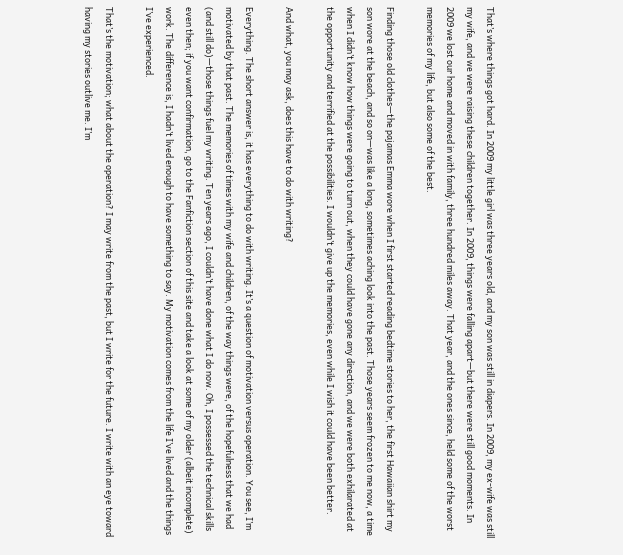That’s where things got hard. In 2009 my little girl was three years old, and my son was still in diapers. In 2009, my ex-wife was still my wife, and we were raising these children together. In 2009, things were falling apart—but there were still good moments. In 2009 we lost our home and moved in with family, three hundred miles away. That year, and the ones since, held some of the worst memories of my life, but also some of the best.

Finding those old clothes—the pajamas Emma wore when I first started reading bedtime stories to her, the first Hawaiian shirt my son wore at the beach, and so on—was like a long, sometimes aching look into the past. Those years seem frozen to me now, a time when I didn’t know how things were going to turn out, when they could have gone any direction, and we were both exhilarated at the opportunity and terrified at the possibilities. I wouldn’t give up the memories, even while I wish it could have been better.

And what, you may ask, does this have to do with writing?

Everything. The short answer is, it has everything to do with writing. It’s a question of motivation versus operation. You see, I’m motivated by that past. The memories of times with my wife and children, of the way things were, of the hopefulness that we had (and still do)—those things fuel my writing. Ten years ago, I couldn’t have done what I do now. Oh, I possessed the technical skills even then; if you want confirmation, go to the Fanfiction section of this site and take a look at some of my older (albeit incomplete) work. The difference is, I hadn’t lived enough to have something to say. My motivation comes from the life I’ve lived and the things I’ve experienced.

That’s the motivation; what about the operation? I may write from the past, but I write for the future. I write with an eye toward having my stories outlive me. I’m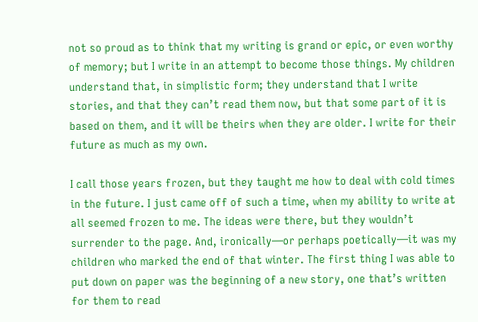not so proud as to think that my writing is grand or epic, or even worthy of memory; but I write in an attempt to become those things. My children understand that, in simplistic form; they understand that I write stories, and that they can’t read them now, but that some part of it is based on them, and it will be theirs when they are older. I write for their future as much as my own.

I call those years frozen, but they taught me how to deal with cold times in the future. I just came off of such a time, when my ability to write at all seemed frozen to me. The ideas were there, but they wouldn’t surrender to the page. And, ironically—or perhaps poetically—it was my children who marked the end of that winter. The first thing I was able to put down on paper was the beginning of a new story, one that’s written for them to read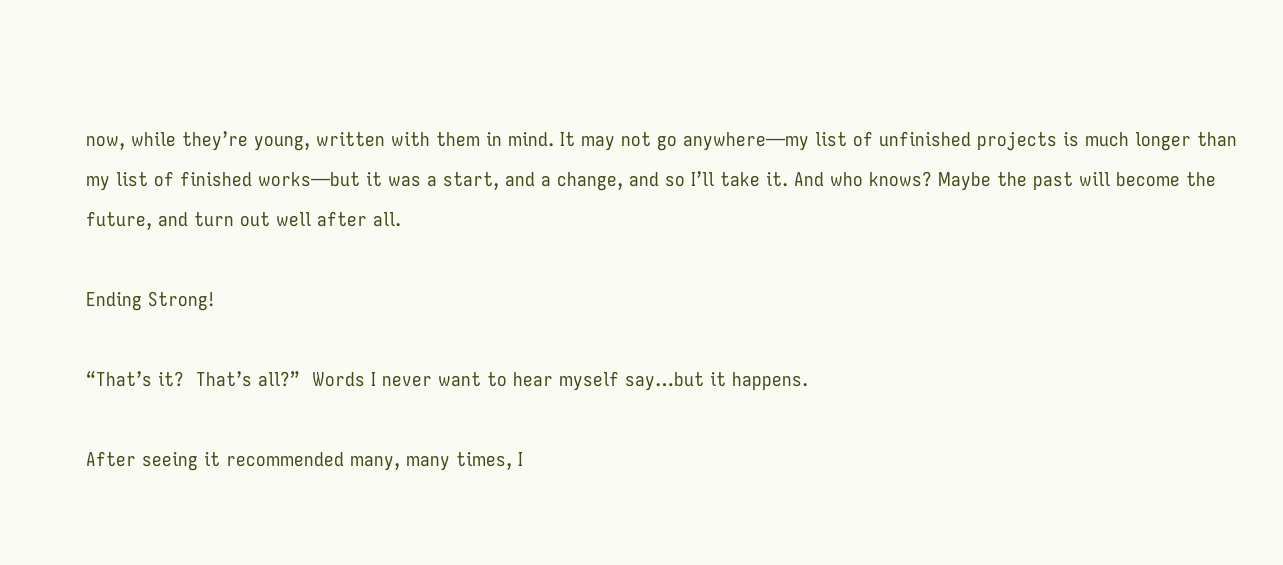now, while they’re young, written with them in mind. It may not go anywhere—my list of unfinished projects is much longer than my list of finished works—but it was a start, and a change, and so I’ll take it. And who knows? Maybe the past will become the future, and turn out well after all.

Ending Strong!

“That’s it?  That’s all?”  Words I never want to hear myself say…but it happens.

After seeing it recommended many, many times, I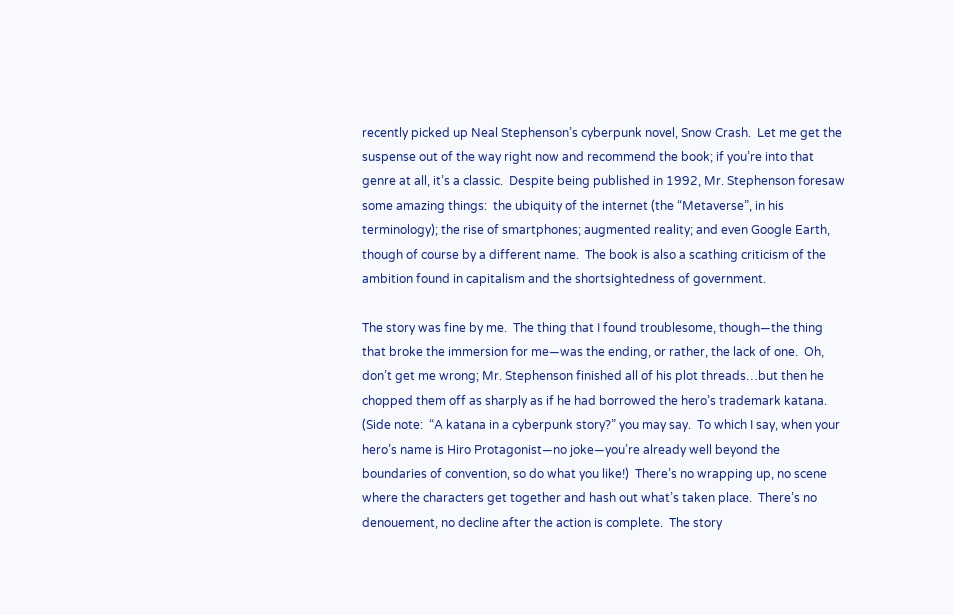recently picked up Neal Stephenson’s cyberpunk novel, Snow Crash.  Let me get the suspense out of the way right now and recommend the book; if you’re into that genre at all, it’s a classic.  Despite being published in 1992, Mr. Stephenson foresaw some amazing things:  the ubiquity of the internet (the “Metaverse”, in his terminology); the rise of smartphones; augmented reality; and even Google Earth, though of course by a different name.  The book is also a scathing criticism of the ambition found in capitalism and the shortsightedness of government.

The story was fine by me.  The thing that I found troublesome, though—the thing that broke the immersion for me—was the ending, or rather, the lack of one.  Oh, don’t get me wrong; Mr. Stephenson finished all of his plot threads…but then he chopped them off as sharply as if he had borrowed the hero’s trademark katana.  (Side note:  “A katana in a cyberpunk story?” you may say.  To which I say, when your hero’s name is Hiro Protagonist—no joke—you’re already well beyond the boundaries of convention, so do what you like!)  There’s no wrapping up, no scene where the characters get together and hash out what’s taken place.  There’s no denouement, no decline after the action is complete.  The story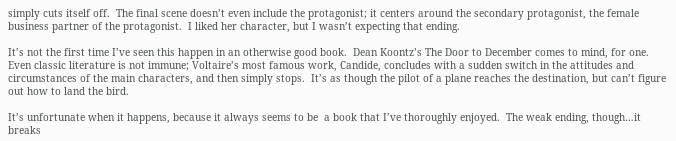simply cuts itself off.  The final scene doesn’t even include the protagonist; it centers around the secondary protagonist, the female business partner of the protagonist.  I liked her character, but I wasn’t expecting that ending.

It’s not the first time I’ve seen this happen in an otherwise good book.  Dean Koontz’s The Door to December comes to mind, for one.  Even classic literature is not immune; Voltaire’s most famous work, Candide, concludes with a sudden switch in the attitudes and circumstances of the main characters, and then simply stops.  It’s as though the pilot of a plane reaches the destination, but can’t figure out how to land the bird.

It’s unfortunate when it happens, because it always seems to be  a book that I’ve thoroughly enjoyed.  The weak ending, though…it breaks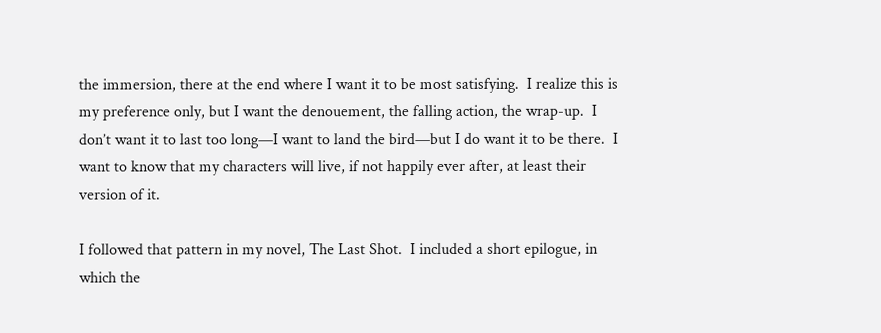the immersion, there at the end where I want it to be most satisfying.  I realize this is my preference only, but I want the denouement, the falling action, the wrap-up.  I don’t want it to last too long—I want to land the bird—but I do want it to be there.  I want to know that my characters will live, if not happily ever after, at least their version of it.

I followed that pattern in my novel, The Last Shot.  I included a short epilogue, in which the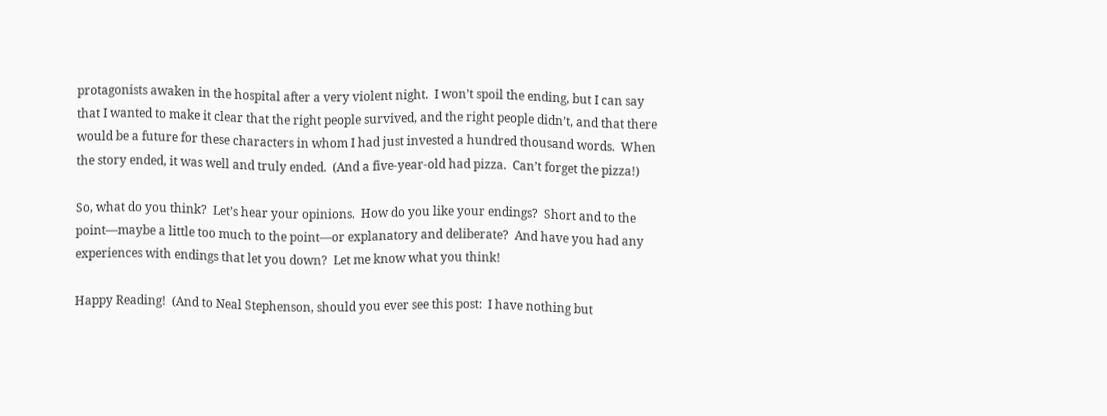protagonists awaken in the hospital after a very violent night.  I won’t spoil the ending, but I can say that I wanted to make it clear that the right people survived, and the right people didn’t, and that there would be a future for these characters in whom I had just invested a hundred thousand words.  When the story ended, it was well and truly ended.  (And a five-year-old had pizza.  Can’t forget the pizza!)

So, what do you think?  Let’s hear your opinions.  How do you like your endings?  Short and to the point—maybe a little too much to the point—or explanatory and deliberate?  And have you had any experiences with endings that let you down?  Let me know what you think!

Happy Reading!  (And to Neal Stephenson, should you ever see this post:  I have nothing but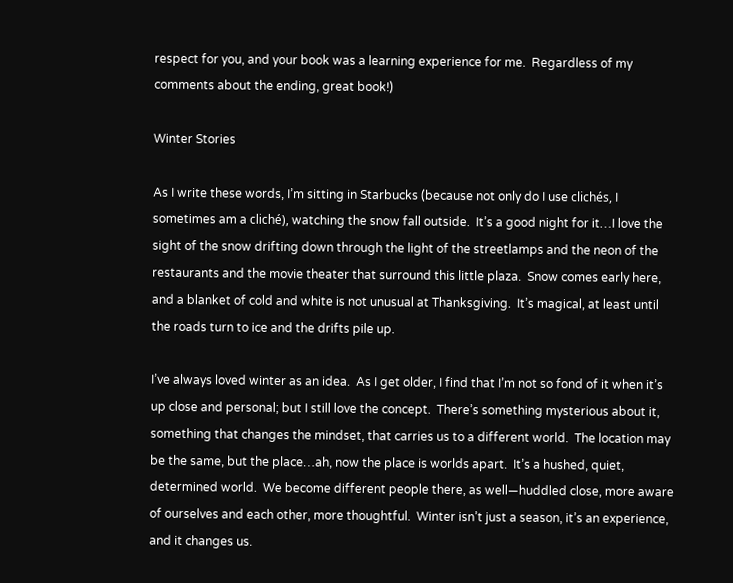respect for you, and your book was a learning experience for me.  Regardless of my comments about the ending, great book!)

Winter Stories

As I write these words, I’m sitting in Starbucks (because not only do I use clichés, I sometimes am a cliché), watching the snow fall outside.  It’s a good night for it…I love the sight of the snow drifting down through the light of the streetlamps and the neon of the restaurants and the movie theater that surround this little plaza.  Snow comes early here, and a blanket of cold and white is not unusual at Thanksgiving.  It’s magical, at least until the roads turn to ice and the drifts pile up.

I’ve always loved winter as an idea.  As I get older, I find that I’m not so fond of it when it’s up close and personal; but I still love the concept.  There’s something mysterious about it, something that changes the mindset, that carries us to a different world.  The location may be the same, but the place…ah, now the place is worlds apart.  It’s a hushed, quiet, determined world.  We become different people there, as well—huddled close, more aware of ourselves and each other, more thoughtful.  Winter isn’t just a season, it’s an experience, and it changes us.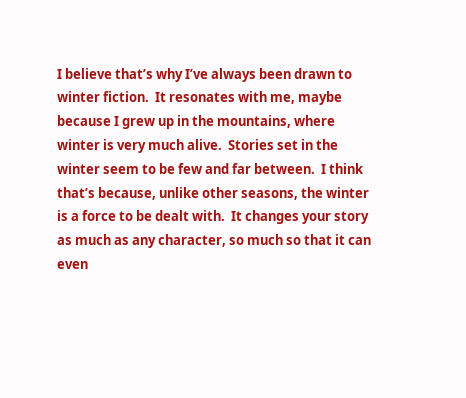I believe that’s why I’ve always been drawn to winter fiction.  It resonates with me, maybe because I grew up in the mountains, where winter is very much alive.  Stories set in the winter seem to be few and far between.  I think that’s because, unlike other seasons, the winter is a force to be dealt with.  It changes your story as much as any character, so much so that it can even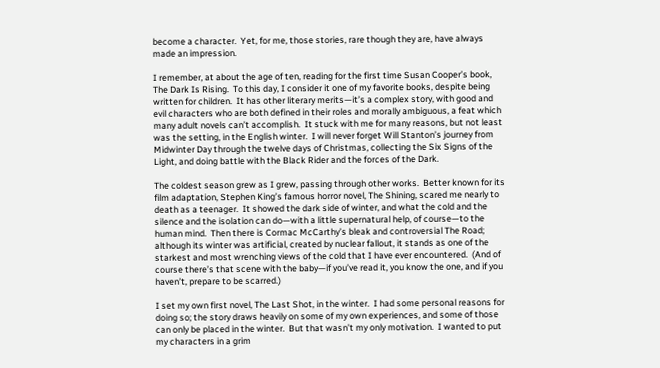become a character.  Yet, for me, those stories, rare though they are, have always made an impression.

I remember, at about the age of ten, reading for the first time Susan Cooper’s book, The Dark Is Rising.  To this day, I consider it one of my favorite books, despite being written for children.  It has other literary merits—it’s a complex story, with good and evil characters who are both defined in their roles and morally ambiguous, a feat which many adult novels can’t accomplish.  It stuck with me for many reasons, but not least was the setting, in the English winter.  I will never forget Will Stanton’s journey from Midwinter Day through the twelve days of Christmas, collecting the Six Signs of the Light, and doing battle with the Black Rider and the forces of the Dark.

The coldest season grew as I grew, passing through other works.  Better known for its film adaptation, Stephen King’s famous horror novel, The Shining, scared me nearly to death as a teenager.  It showed the dark side of winter, and what the cold and the silence and the isolation can do—with a little supernatural help, of course—to the human mind.  Then there is Cormac McCarthy’s bleak and controversial The Road; although its winter was artificial, created by nuclear fallout, it stands as one of the starkest and most wrenching views of the cold that I have ever encountered.  (And of course there’s that scene with the baby—if you’ve read it, you know the one, and if you haven’t, prepare to be scarred.)

I set my own first novel, The Last Shot, in the winter.  I had some personal reasons for doing so; the story draws heavily on some of my own experiences, and some of those can only be placed in the winter.  But that wasn’t my only motivation.  I wanted to put my characters in a grim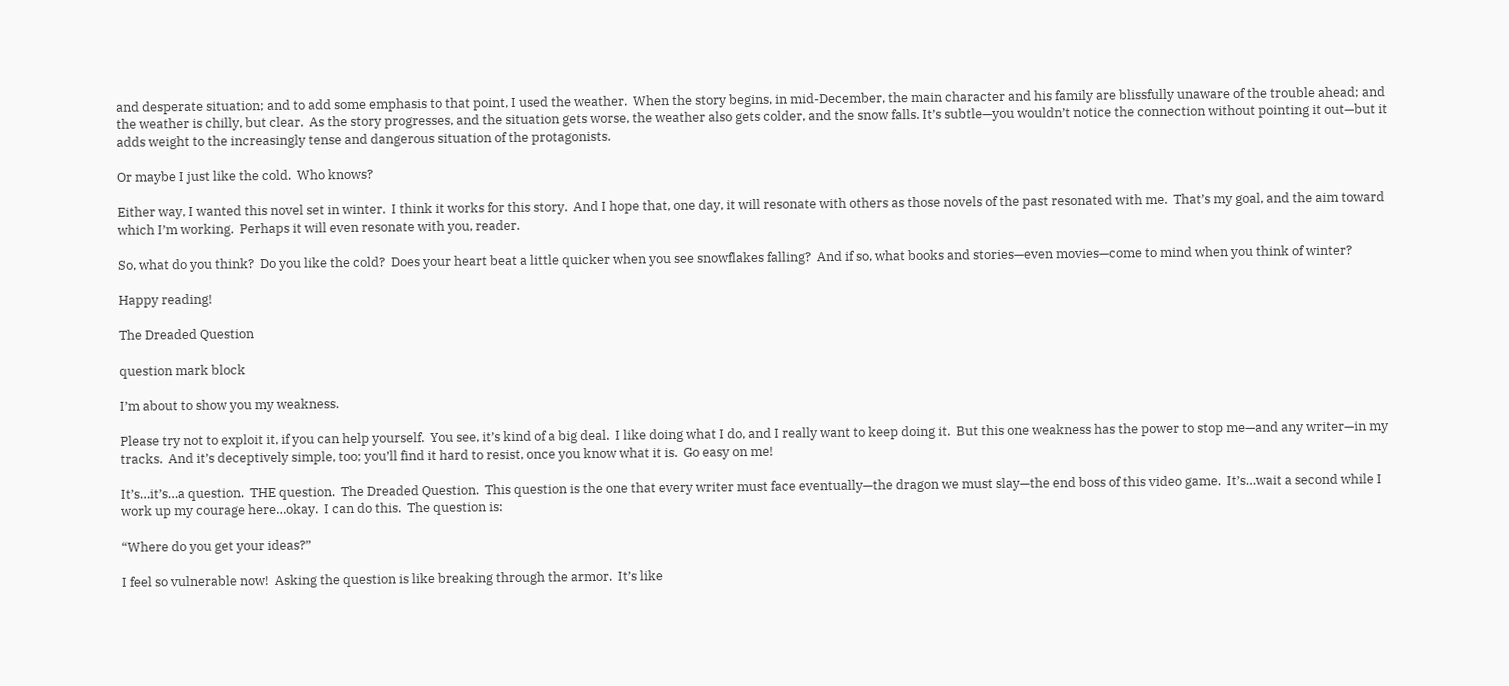and desperate situation; and to add some emphasis to that point, I used the weather.  When the story begins, in mid-December, the main character and his family are blissfully unaware of the trouble ahead; and the weather is chilly, but clear.  As the story progresses, and the situation gets worse, the weather also gets colder, and the snow falls. It’s subtle—you wouldn’t notice the connection without pointing it out—but it adds weight to the increasingly tense and dangerous situation of the protagonists.

Or maybe I just like the cold.  Who knows?

Either way, I wanted this novel set in winter.  I think it works for this story.  And I hope that, one day, it will resonate with others as those novels of the past resonated with me.  That’s my goal, and the aim toward which I’m working.  Perhaps it will even resonate with you, reader.

So, what do you think?  Do you like the cold?  Does your heart beat a little quicker when you see snowflakes falling?  And if so, what books and stories—even movies—come to mind when you think of winter?

Happy reading!

The Dreaded Question

question mark block

I’m about to show you my weakness.

Please try not to exploit it, if you can help yourself.  You see, it’s kind of a big deal.  I like doing what I do, and I really want to keep doing it.  But this one weakness has the power to stop me—and any writer—in my tracks.  And it’s deceptively simple, too; you’ll find it hard to resist, once you know what it is.  Go easy on me!

It’s…it’s…a question.  THE question.  The Dreaded Question.  This question is the one that every writer must face eventually—the dragon we must slay—the end boss of this video game.  It’s…wait a second while I work up my courage here…okay.  I can do this.  The question is:

“Where do you get your ideas?”

I feel so vulnerable now!  Asking the question is like breaking through the armor.  It’s like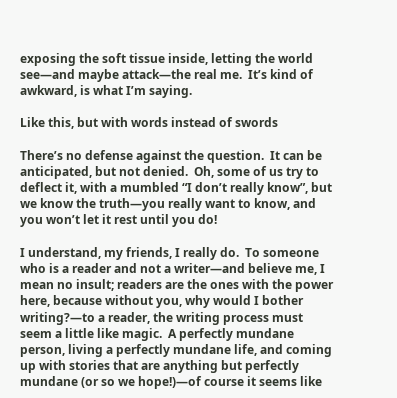exposing the soft tissue inside, letting the world see—and maybe attack—the real me.  It’s kind of awkward, is what I’m saying.

Like this, but with words instead of swords

There’s no defense against the question.  It can be anticipated, but not denied.  Oh, some of us try to deflect it, with a mumbled “I don’t really know”, but we know the truth—you really want to know, and you won’t let it rest until you do!

I understand, my friends, I really do.  To someone who is a reader and not a writer—and believe me, I mean no insult; readers are the ones with the power here, because without you, why would I bother writing?—to a reader, the writing process must seem a little like magic.  A perfectly mundane person, living a perfectly mundane life, and coming up with stories that are anything but perfectly mundane (or so we hope!)—of course it seems like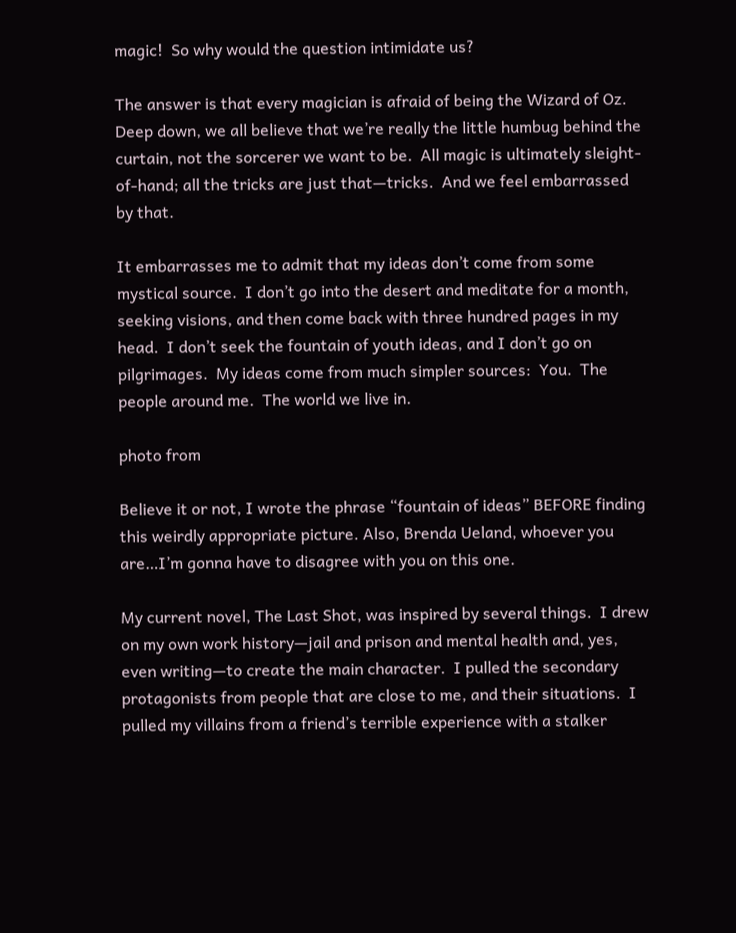magic!  So why would the question intimidate us?

The answer is that every magician is afraid of being the Wizard of Oz.  Deep down, we all believe that we’re really the little humbug behind the curtain, not the sorcerer we want to be.  All magic is ultimately sleight-of-hand; all the tricks are just that—tricks.  And we feel embarrassed by that.

It embarrasses me to admit that my ideas don’t come from some mystical source.  I don’t go into the desert and meditate for a month, seeking visions, and then come back with three hundred pages in my head.  I don’t seek the fountain of youth ideas, and I don’t go on pilgrimages.  My ideas come from much simpler sources:  You.  The people around me.  The world we live in.

photo from

Believe it or not, I wrote the phrase “fountain of ideas” BEFORE finding this weirdly appropriate picture. Also, Brenda Ueland, whoever you are…I’m gonna have to disagree with you on this one.

My current novel, The Last Shot, was inspired by several things.  I drew on my own work history—jail and prison and mental health and, yes, even writing—to create the main character.  I pulled the secondary protagonists from people that are close to me, and their situations.  I pulled my villains from a friend’s terrible experience with a stalker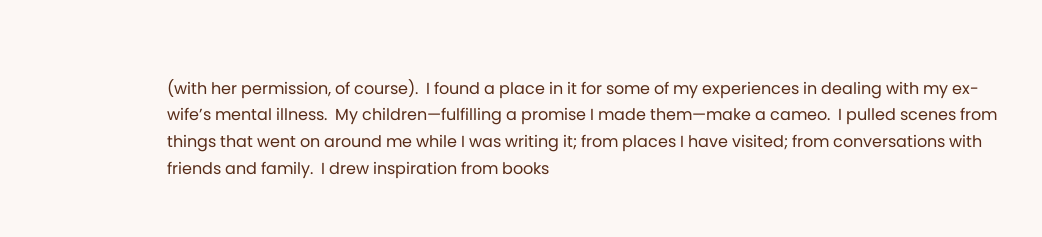(with her permission, of course).  I found a place in it for some of my experiences in dealing with my ex-wife’s mental illness.  My children—fulfilling a promise I made them—make a cameo.  I pulled scenes from things that went on around me while I was writing it; from places I have visited; from conversations with friends and family.  I drew inspiration from books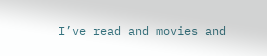I’ve read and movies and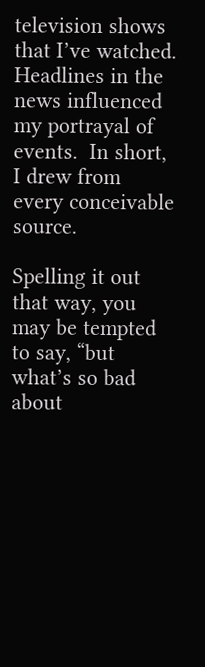television shows that I’ve watched.  Headlines in the news influenced my portrayal of events.  In short, I drew from every conceivable source.

Spelling it out that way, you may be tempted to say, “but what’s so bad about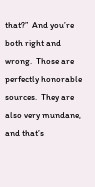that?”  And you’re both right and wrong.  Those are perfectly honorable sources.  They are also very mundane, and that’s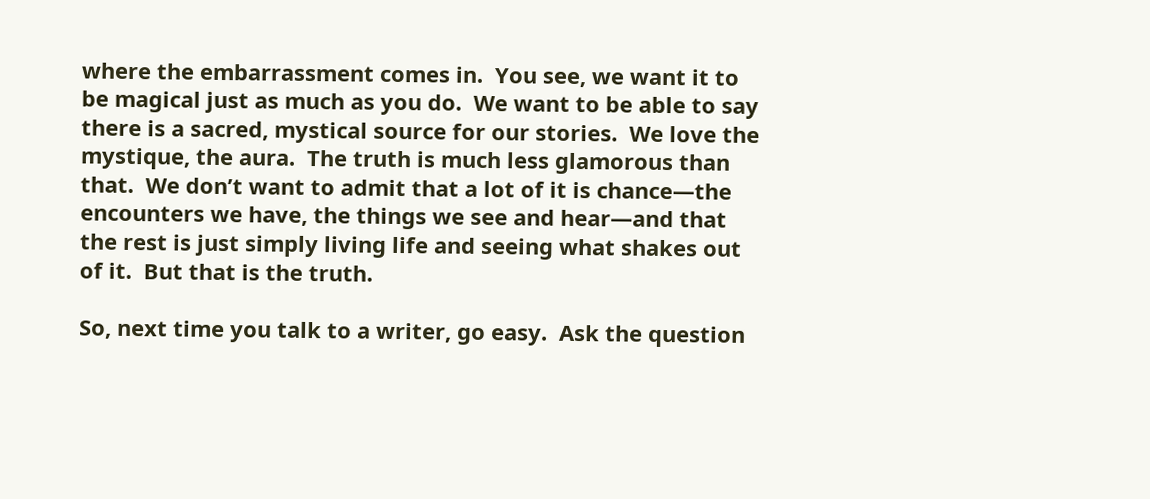where the embarrassment comes in.  You see, we want it to be magical just as much as you do.  We want to be able to say there is a sacred, mystical source for our stories.  We love the mystique, the aura.  The truth is much less glamorous than that.  We don’t want to admit that a lot of it is chance—the encounters we have, the things we see and hear—and that the rest is just simply living life and seeing what shakes out of it.  But that is the truth.

So, next time you talk to a writer, go easy.  Ask the question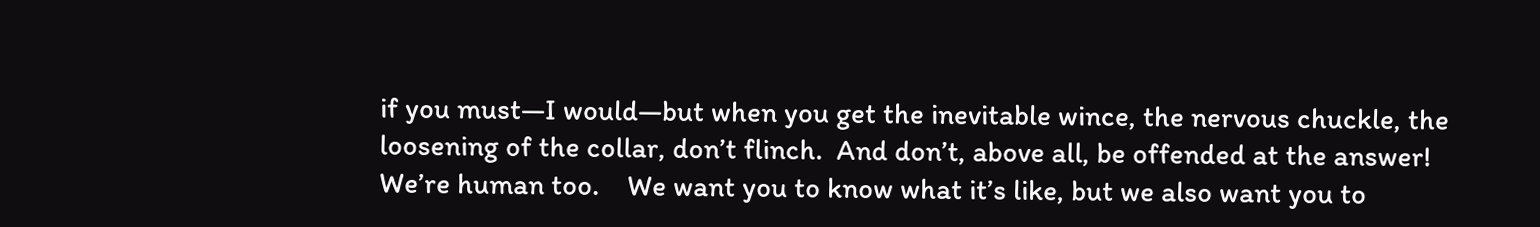if you must—I would—but when you get the inevitable wince, the nervous chuckle, the loosening of the collar, don’t flinch.  And don’t, above all, be offended at the answer!  We’re human too.    We want you to know what it’s like, but we also want you to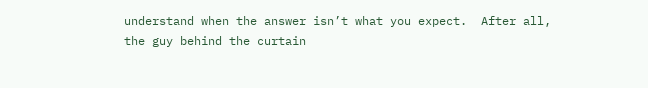understand when the answer isn’t what you expect.  After all, the guy behind the curtain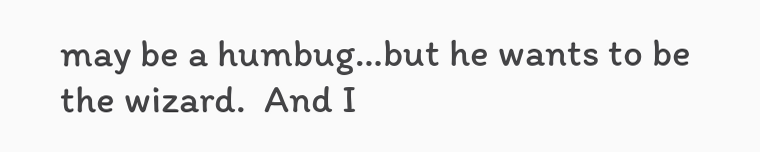may be a humbug…but he wants to be the wizard.  And I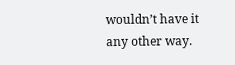wouldn’t have it any other way.